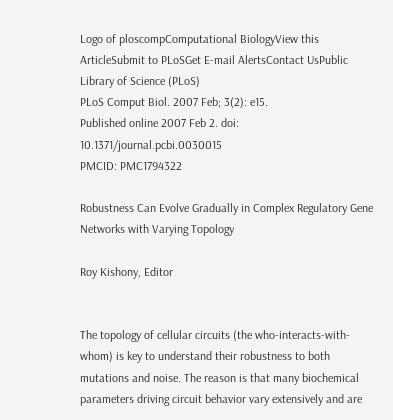Logo of ploscompComputational BiologyView this ArticleSubmit to PLoSGet E-mail AlertsContact UsPublic Library of Science (PLoS)
PLoS Comput Biol. 2007 Feb; 3(2): e15.
Published online 2007 Feb 2. doi:  10.1371/journal.pcbi.0030015
PMCID: PMC1794322

Robustness Can Evolve Gradually in Complex Regulatory Gene Networks with Varying Topology

Roy Kishony, Editor


The topology of cellular circuits (the who-interacts-with-whom) is key to understand their robustness to both mutations and noise. The reason is that many biochemical parameters driving circuit behavior vary extensively and are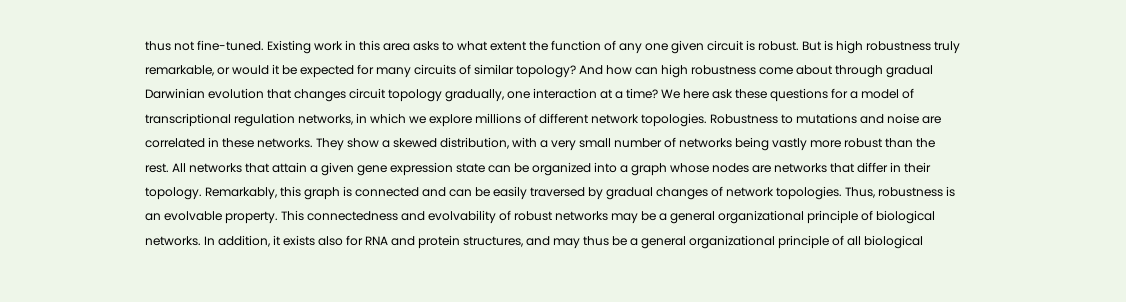thus not fine-tuned. Existing work in this area asks to what extent the function of any one given circuit is robust. But is high robustness truly remarkable, or would it be expected for many circuits of similar topology? And how can high robustness come about through gradual Darwinian evolution that changes circuit topology gradually, one interaction at a time? We here ask these questions for a model of transcriptional regulation networks, in which we explore millions of different network topologies. Robustness to mutations and noise are correlated in these networks. They show a skewed distribution, with a very small number of networks being vastly more robust than the rest. All networks that attain a given gene expression state can be organized into a graph whose nodes are networks that differ in their topology. Remarkably, this graph is connected and can be easily traversed by gradual changes of network topologies. Thus, robustness is an evolvable property. This connectedness and evolvability of robust networks may be a general organizational principle of biological networks. In addition, it exists also for RNA and protein structures, and may thus be a general organizational principle of all biological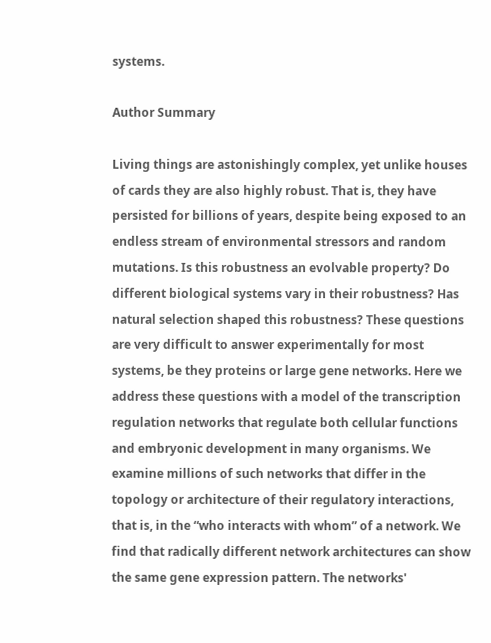systems.

Author Summary

Living things are astonishingly complex, yet unlike houses of cards they are also highly robust. That is, they have persisted for billions of years, despite being exposed to an endless stream of environmental stressors and random mutations. Is this robustness an evolvable property? Do different biological systems vary in their robustness? Has natural selection shaped this robustness? These questions are very difficult to answer experimentally for most systems, be they proteins or large gene networks. Here we address these questions with a model of the transcription regulation networks that regulate both cellular functions and embryonic development in many organisms. We examine millions of such networks that differ in the topology or architecture of their regulatory interactions, that is, in the “who interacts with whom” of a network. We find that radically different network architectures can show the same gene expression pattern. The networks'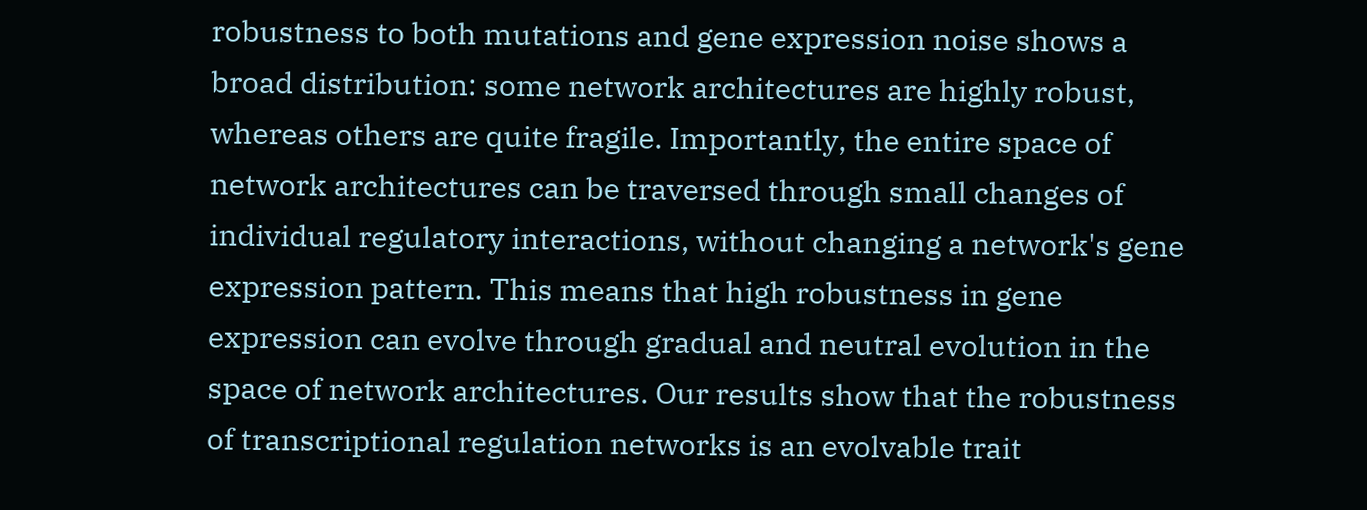robustness to both mutations and gene expression noise shows a broad distribution: some network architectures are highly robust, whereas others are quite fragile. Importantly, the entire space of network architectures can be traversed through small changes of individual regulatory interactions, without changing a network's gene expression pattern. This means that high robustness in gene expression can evolve through gradual and neutral evolution in the space of network architectures. Our results show that the robustness of transcriptional regulation networks is an evolvable trait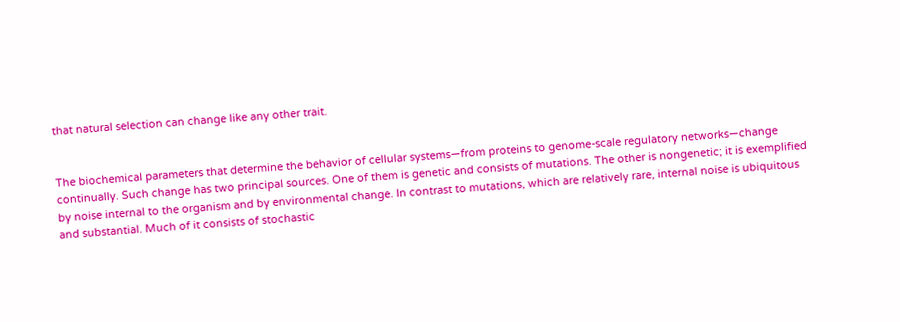that natural selection can change like any other trait.


The biochemical parameters that determine the behavior of cellular systems—from proteins to genome-scale regulatory networks—change continually. Such change has two principal sources. One of them is genetic and consists of mutations. The other is nongenetic; it is exemplified by noise internal to the organism and by environmental change. In contrast to mutations, which are relatively rare, internal noise is ubiquitous and substantial. Much of it consists of stochastic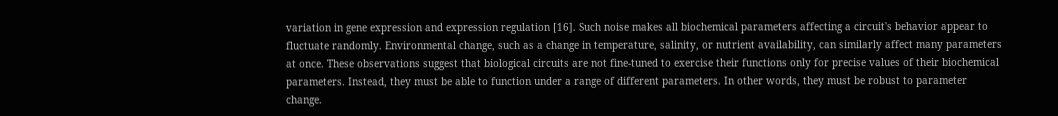variation in gene expression and expression regulation [16]. Such noise makes all biochemical parameters affecting a circuit's behavior appear to fluctuate randomly. Environmental change, such as a change in temperature, salinity, or nutrient availability, can similarly affect many parameters at once. These observations suggest that biological circuits are not fine-tuned to exercise their functions only for precise values of their biochemical parameters. Instead, they must be able to function under a range of different parameters. In other words, they must be robust to parameter change.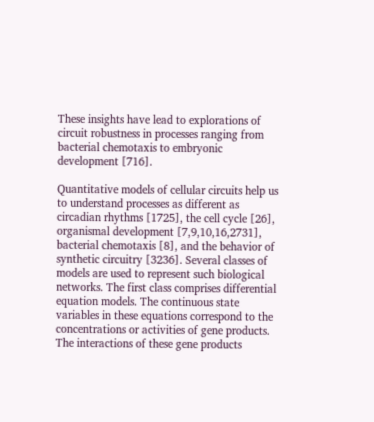These insights have lead to explorations of circuit robustness in processes ranging from bacterial chemotaxis to embryonic development [716].

Quantitative models of cellular circuits help us to understand processes as different as circadian rhythms [1725], the cell cycle [26], organismal development [7,9,10,16,2731], bacterial chemotaxis [8], and the behavior of synthetic circuitry [3236]. Several classes of models are used to represent such biological networks. The first class comprises differential equation models. The continuous state variables in these equations correspond to the concentrations or activities of gene products. The interactions of these gene products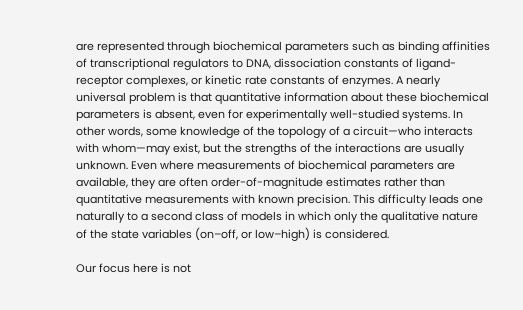are represented through biochemical parameters such as binding affinities of transcriptional regulators to DNA, dissociation constants of ligand-receptor complexes, or kinetic rate constants of enzymes. A nearly universal problem is that quantitative information about these biochemical parameters is absent, even for experimentally well-studied systems. In other words, some knowledge of the topology of a circuit—who interacts with whom—may exist, but the strengths of the interactions are usually unknown. Even where measurements of biochemical parameters are available, they are often order-of-magnitude estimates rather than quantitative measurements with known precision. This difficulty leads one naturally to a second class of models in which only the qualitative nature of the state variables (on–off, or low–high) is considered.

Our focus here is not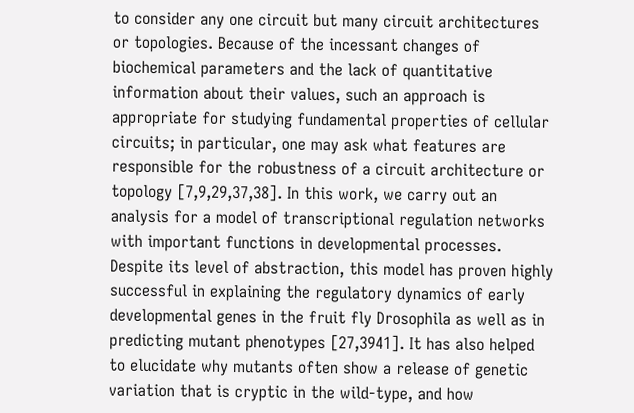to consider any one circuit but many circuit architectures or topologies. Because of the incessant changes of biochemical parameters and the lack of quantitative information about their values, such an approach is appropriate for studying fundamental properties of cellular circuits; in particular, one may ask what features are responsible for the robustness of a circuit architecture or topology [7,9,29,37,38]. In this work, we carry out an analysis for a model of transcriptional regulation networks with important functions in developmental processes. Despite its level of abstraction, this model has proven highly successful in explaining the regulatory dynamics of early developmental genes in the fruit fly Drosophila as well as in predicting mutant phenotypes [27,3941]. It has also helped to elucidate why mutants often show a release of genetic variation that is cryptic in the wild-type, and how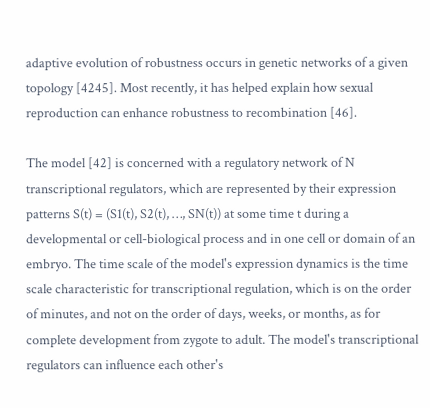adaptive evolution of robustness occurs in genetic networks of a given topology [4245]. Most recently, it has helped explain how sexual reproduction can enhance robustness to recombination [46].

The model [42] is concerned with a regulatory network of N transcriptional regulators, which are represented by their expression patterns S(t) = (S1(t), S2(t), …, SN(t)) at some time t during a developmental or cell-biological process and in one cell or domain of an embryo. The time scale of the model's expression dynamics is the time scale characteristic for transcriptional regulation, which is on the order of minutes, and not on the order of days, weeks, or months, as for complete development from zygote to adult. The model's transcriptional regulators can influence each other's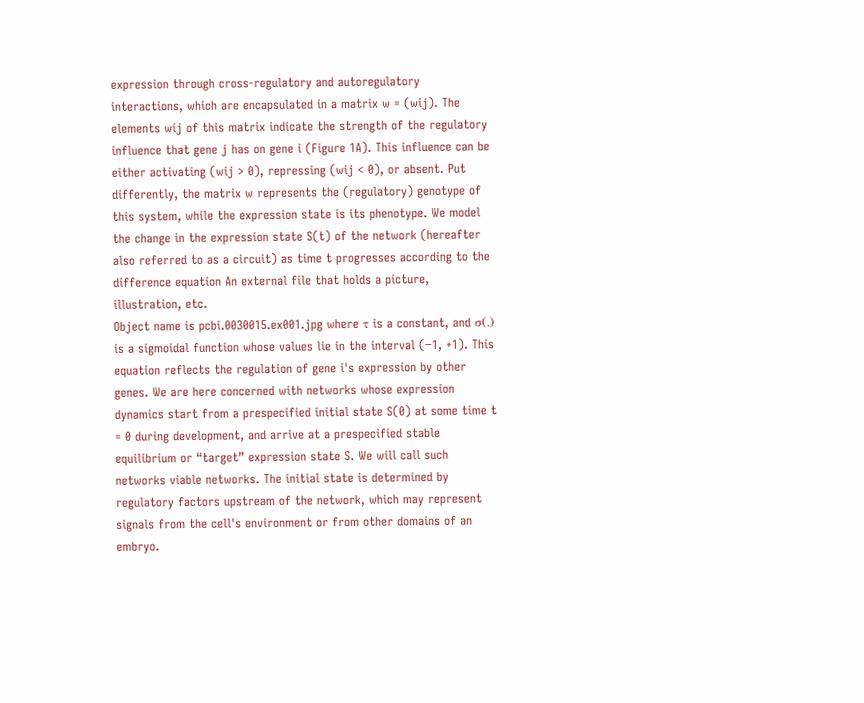expression through cross-regulatory and autoregulatory interactions, which are encapsulated in a matrix w = (wij). The elements wij of this matrix indicate the strength of the regulatory influence that gene j has on gene i (Figure 1A). This influence can be either activating (wij > 0), repressing (wij < 0), or absent. Put differently, the matrix w represents the (regulatory) genotype of this system, while the expression state is its phenotype. We model the change in the expression state S(t) of the network (hereafter also referred to as a circuit) as time t progresses according to the difference equation An external file that holds a picture, illustration, etc.
Object name is pcbi.0030015.ex001.jpg where τ is a constant, and σ(.) is a sigmoidal function whose values lie in the interval (−1, +1). This equation reflects the regulation of gene i's expression by other genes. We are here concerned with networks whose expression dynamics start from a prespecified initial state S(0) at some time t = 0 during development, and arrive at a prespecified stable equilibrium or “target” expression state S. We will call such networks viable networks. The initial state is determined by regulatory factors upstream of the network, which may represent signals from the cell's environment or from other domains of an embryo.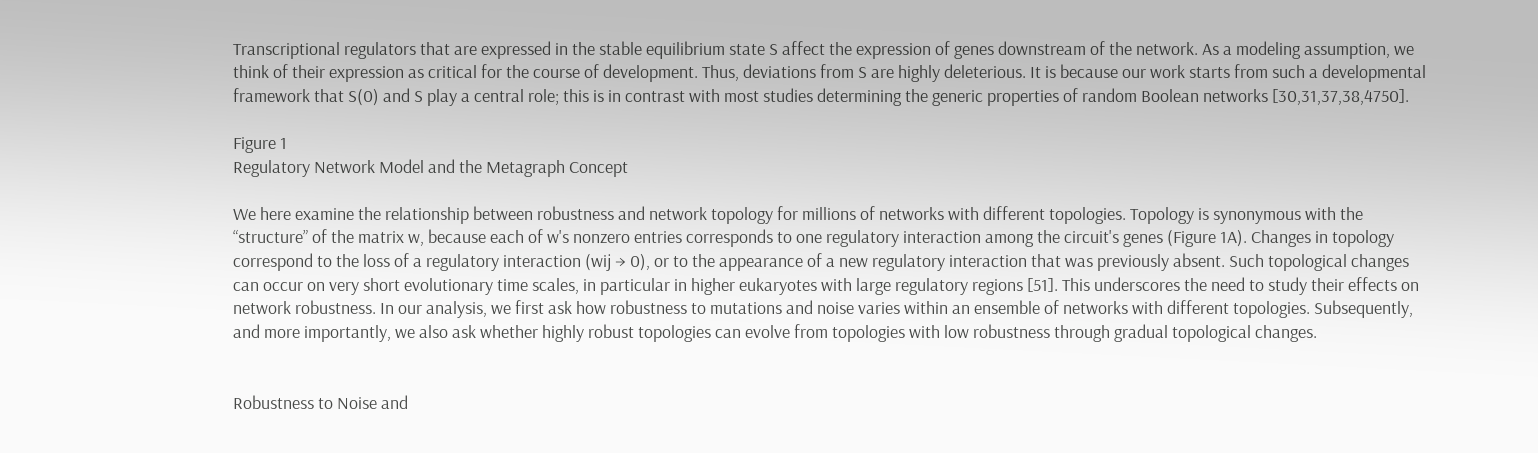Transcriptional regulators that are expressed in the stable equilibrium state S affect the expression of genes downstream of the network. As a modeling assumption, we think of their expression as critical for the course of development. Thus, deviations from S are highly deleterious. It is because our work starts from such a developmental framework that S(0) and S play a central role; this is in contrast with most studies determining the generic properties of random Boolean networks [30,31,37,38,4750].

Figure 1
Regulatory Network Model and the Metagraph Concept

We here examine the relationship between robustness and network topology for millions of networks with different topologies. Topology is synonymous with the “structure” of the matrix w, because each of w's nonzero entries corresponds to one regulatory interaction among the circuit's genes (Figure 1A). Changes in topology correspond to the loss of a regulatory interaction (wij → 0), or to the appearance of a new regulatory interaction that was previously absent. Such topological changes can occur on very short evolutionary time scales, in particular in higher eukaryotes with large regulatory regions [51]. This underscores the need to study their effects on network robustness. In our analysis, we first ask how robustness to mutations and noise varies within an ensemble of networks with different topologies. Subsequently, and more importantly, we also ask whether highly robust topologies can evolve from topologies with low robustness through gradual topological changes.


Robustness to Noise and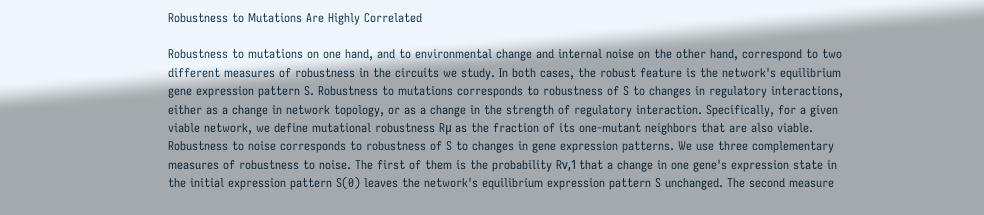Robustness to Mutations Are Highly Correlated

Robustness to mutations on one hand, and to environmental change and internal noise on the other hand, correspond to two different measures of robustness in the circuits we study. In both cases, the robust feature is the network's equilibrium gene expression pattern S. Robustness to mutations corresponds to robustness of S to changes in regulatory interactions, either as a change in network topology, or as a change in the strength of regulatory interaction. Specifically, for a given viable network, we define mutational robustness Rμ as the fraction of its one-mutant neighbors that are also viable. Robustness to noise corresponds to robustness of S to changes in gene expression patterns. We use three complementary measures of robustness to noise. The first of them is the probability Rν,1 that a change in one gene's expression state in the initial expression pattern S(0) leaves the network's equilibrium expression pattern S unchanged. The second measure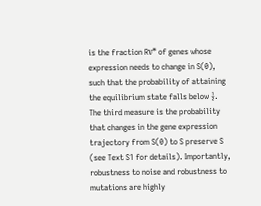is the fraction Rν* of genes whose expression needs to change in S(0), such that the probability of attaining the equilibrium state falls below ½. The third measure is the probability that changes in the gene expression trajectory from S(0) to S preserve S (see Text S1 for details). Importantly, robustness to noise and robustness to mutations are highly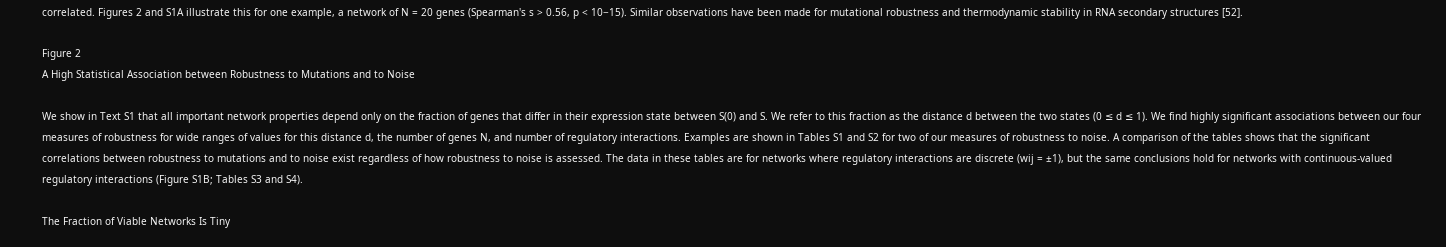correlated. Figures 2 and S1A illustrate this for one example, a network of N = 20 genes (Spearman's s > 0.56, p < 10−15). Similar observations have been made for mutational robustness and thermodynamic stability in RNA secondary structures [52].

Figure 2
A High Statistical Association between Robustness to Mutations and to Noise

We show in Text S1 that all important network properties depend only on the fraction of genes that differ in their expression state between S(0) and S. We refer to this fraction as the distance d between the two states (0 ≤ d ≤ 1). We find highly significant associations between our four measures of robustness for wide ranges of values for this distance d, the number of genes N, and number of regulatory interactions. Examples are shown in Tables S1 and S2 for two of our measures of robustness to noise. A comparison of the tables shows that the significant correlations between robustness to mutations and to noise exist regardless of how robustness to noise is assessed. The data in these tables are for networks where regulatory interactions are discrete (wij = ±1), but the same conclusions hold for networks with continuous-valued regulatory interactions (Figure S1B; Tables S3 and S4).

The Fraction of Viable Networks Is Tiny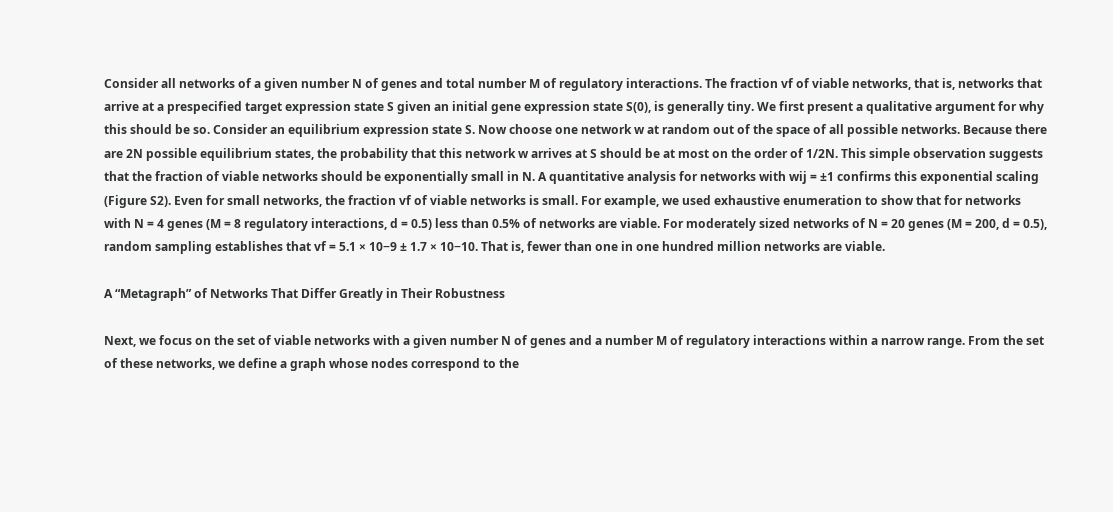Consider all networks of a given number N of genes and total number M of regulatory interactions. The fraction vf of viable networks, that is, networks that arrive at a prespecified target expression state S given an initial gene expression state S(0), is generally tiny. We first present a qualitative argument for why this should be so. Consider an equilibrium expression state S. Now choose one network w at random out of the space of all possible networks. Because there are 2N possible equilibrium states, the probability that this network w arrives at S should be at most on the order of 1/2N. This simple observation suggests that the fraction of viable networks should be exponentially small in N. A quantitative analysis for networks with wij = ±1 confirms this exponential scaling (Figure S2). Even for small networks, the fraction vf of viable networks is small. For example, we used exhaustive enumeration to show that for networks with N = 4 genes (M = 8 regulatory interactions, d = 0.5) less than 0.5% of networks are viable. For moderately sized networks of N = 20 genes (M = 200, d = 0.5), random sampling establishes that vf = 5.1 × 10−9 ± 1.7 × 10−10. That is, fewer than one in one hundred million networks are viable.

A “Metagraph” of Networks That Differ Greatly in Their Robustness

Next, we focus on the set of viable networks with a given number N of genes and a number M of regulatory interactions within a narrow range. From the set of these networks, we define a graph whose nodes correspond to the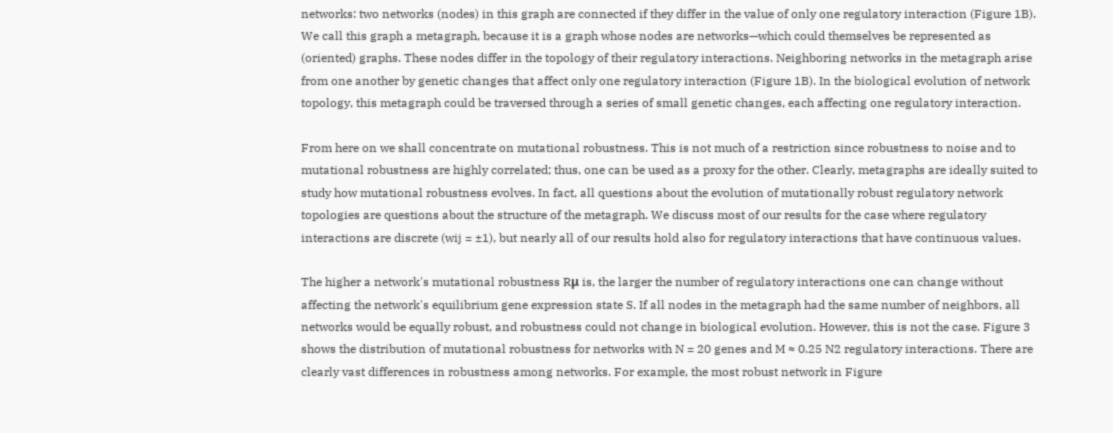networks: two networks (nodes) in this graph are connected if they differ in the value of only one regulatory interaction (Figure 1B). We call this graph a metagraph, because it is a graph whose nodes are networks—which could themselves be represented as (oriented) graphs. These nodes differ in the topology of their regulatory interactions. Neighboring networks in the metagraph arise from one another by genetic changes that affect only one regulatory interaction (Figure 1B). In the biological evolution of network topology, this metagraph could be traversed through a series of small genetic changes, each affecting one regulatory interaction.

From here on we shall concentrate on mutational robustness. This is not much of a restriction since robustness to noise and to mutational robustness are highly correlated; thus, one can be used as a proxy for the other. Clearly, metagraphs are ideally suited to study how mutational robustness evolves. In fact, all questions about the evolution of mutationally robust regulatory network topologies are questions about the structure of the metagraph. We discuss most of our results for the case where regulatory interactions are discrete (wij = ±1), but nearly all of our results hold also for regulatory interactions that have continuous values.

The higher a network's mutational robustness Rμ is, the larger the number of regulatory interactions one can change without affecting the network's equilibrium gene expression state S. If all nodes in the metagraph had the same number of neighbors, all networks would be equally robust, and robustness could not change in biological evolution. However, this is not the case. Figure 3 shows the distribution of mutational robustness for networks with N = 20 genes and M ≈ 0.25 N2 regulatory interactions. There are clearly vast differences in robustness among networks. For example, the most robust network in Figure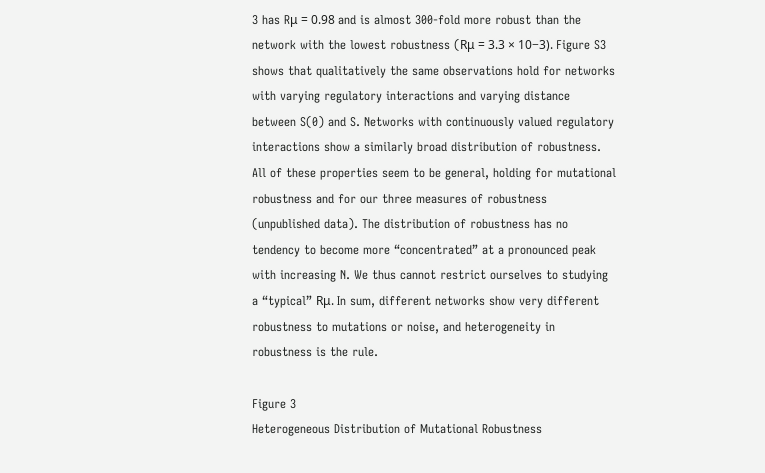3 has Rμ = 0.98 and is almost 300-fold more robust than the network with the lowest robustness (Rμ = 3.3 × 10−3). Figure S3 shows that qualitatively the same observations hold for networks with varying regulatory interactions and varying distance between S(0) and S. Networks with continuously valued regulatory interactions show a similarly broad distribution of robustness. All of these properties seem to be general, holding for mutational robustness and for our three measures of robustness (unpublished data). The distribution of robustness has no tendency to become more “concentrated” at a pronounced peak with increasing N. We thus cannot restrict ourselves to studying a “typical” Rμ. In sum, different networks show very different robustness to mutations or noise, and heterogeneity in robustness is the rule.

Figure 3
Heterogeneous Distribution of Mutational Robustness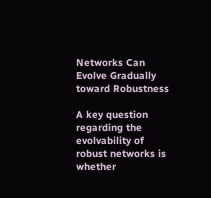Networks Can Evolve Gradually toward Robustness

A key question regarding the evolvability of robust networks is whether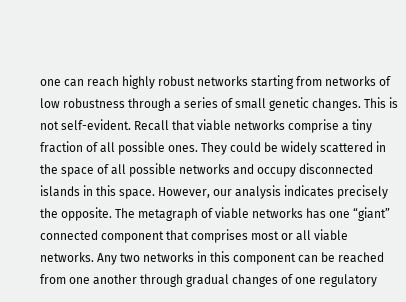one can reach highly robust networks starting from networks of low robustness through a series of small genetic changes. This is not self-evident. Recall that viable networks comprise a tiny fraction of all possible ones. They could be widely scattered in the space of all possible networks and occupy disconnected islands in this space. However, our analysis indicates precisely the opposite. The metagraph of viable networks has one “giant” connected component that comprises most or all viable networks. Any two networks in this component can be reached from one another through gradual changes of one regulatory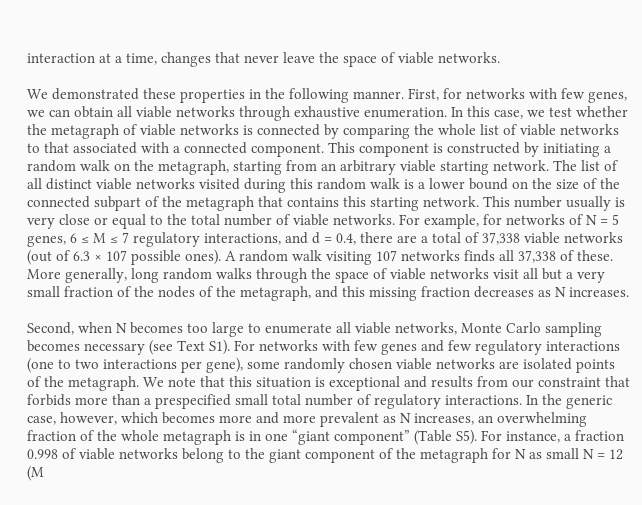interaction at a time, changes that never leave the space of viable networks.

We demonstrated these properties in the following manner. First, for networks with few genes, we can obtain all viable networks through exhaustive enumeration. In this case, we test whether the metagraph of viable networks is connected by comparing the whole list of viable networks to that associated with a connected component. This component is constructed by initiating a random walk on the metagraph, starting from an arbitrary viable starting network. The list of all distinct viable networks visited during this random walk is a lower bound on the size of the connected subpart of the metagraph that contains this starting network. This number usually is very close or equal to the total number of viable networks. For example, for networks of N = 5 genes, 6 ≤ M ≤ 7 regulatory interactions, and d = 0.4, there are a total of 37,338 viable networks (out of 6.3 × 107 possible ones). A random walk visiting 107 networks finds all 37,338 of these. More generally, long random walks through the space of viable networks visit all but a very small fraction of the nodes of the metagraph, and this missing fraction decreases as N increases.

Second, when N becomes too large to enumerate all viable networks, Monte Carlo sampling becomes necessary (see Text S1). For networks with few genes and few regulatory interactions (one to two interactions per gene), some randomly chosen viable networks are isolated points of the metagraph. We note that this situation is exceptional and results from our constraint that forbids more than a prespecified small total number of regulatory interactions. In the generic case, however, which becomes more and more prevalent as N increases, an overwhelming fraction of the whole metagraph is in one “giant component” (Table S5). For instance, a fraction 0.998 of viable networks belong to the giant component of the metagraph for N as small N = 12 (M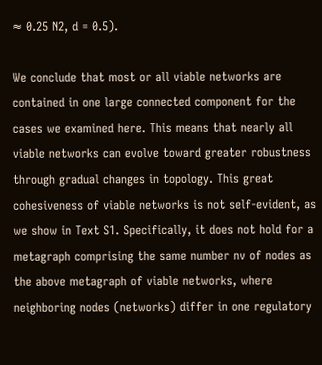≈ 0.25 N2, d = 0.5).

We conclude that most or all viable networks are contained in one large connected component for the cases we examined here. This means that nearly all viable networks can evolve toward greater robustness through gradual changes in topology. This great cohesiveness of viable networks is not self-evident, as we show in Text S1. Specifically, it does not hold for a metagraph comprising the same number nv of nodes as the above metagraph of viable networks, where neighboring nodes (networks) differ in one regulatory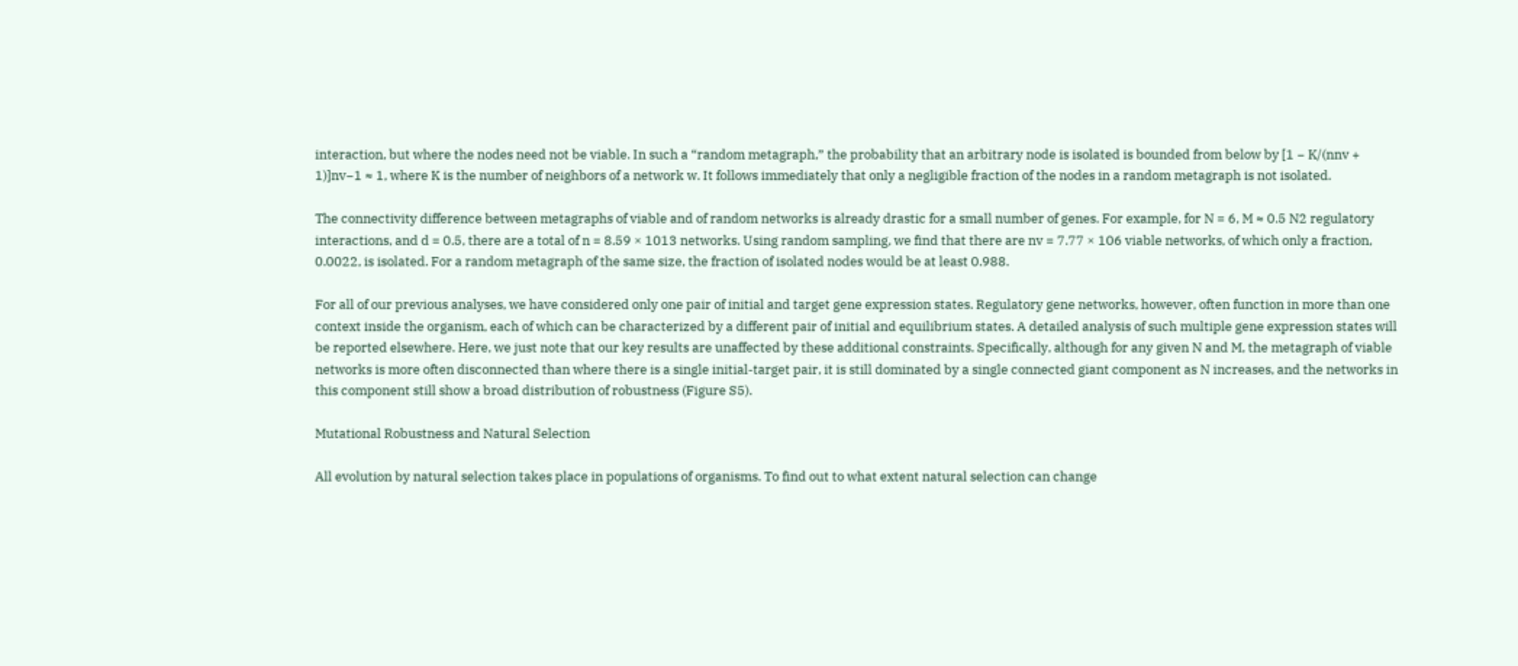interaction, but where the nodes need not be viable. In such a “random metagraph,” the probability that an arbitrary node is isolated is bounded from below by [1 − K/(nnv + 1)]nv−1 ≈ 1, where K is the number of neighbors of a network w. It follows immediately that only a negligible fraction of the nodes in a random metagraph is not isolated.

The connectivity difference between metagraphs of viable and of random networks is already drastic for a small number of genes. For example, for N = 6, M ≈ 0.5 N2 regulatory interactions, and d = 0.5, there are a total of n = 8.59 × 1013 networks. Using random sampling, we find that there are nv = 7.77 × 106 viable networks, of which only a fraction, 0.0022, is isolated. For a random metagraph of the same size, the fraction of isolated nodes would be at least 0.988.

For all of our previous analyses, we have considered only one pair of initial and target gene expression states. Regulatory gene networks, however, often function in more than one context inside the organism, each of which can be characterized by a different pair of initial and equilibrium states. A detailed analysis of such multiple gene expression states will be reported elsewhere. Here, we just note that our key results are unaffected by these additional constraints. Specifically, although for any given N and M, the metagraph of viable networks is more often disconnected than where there is a single initial-target pair, it is still dominated by a single connected giant component as N increases, and the networks in this component still show a broad distribution of robustness (Figure S5).

Mutational Robustness and Natural Selection

All evolution by natural selection takes place in populations of organisms. To find out to what extent natural selection can change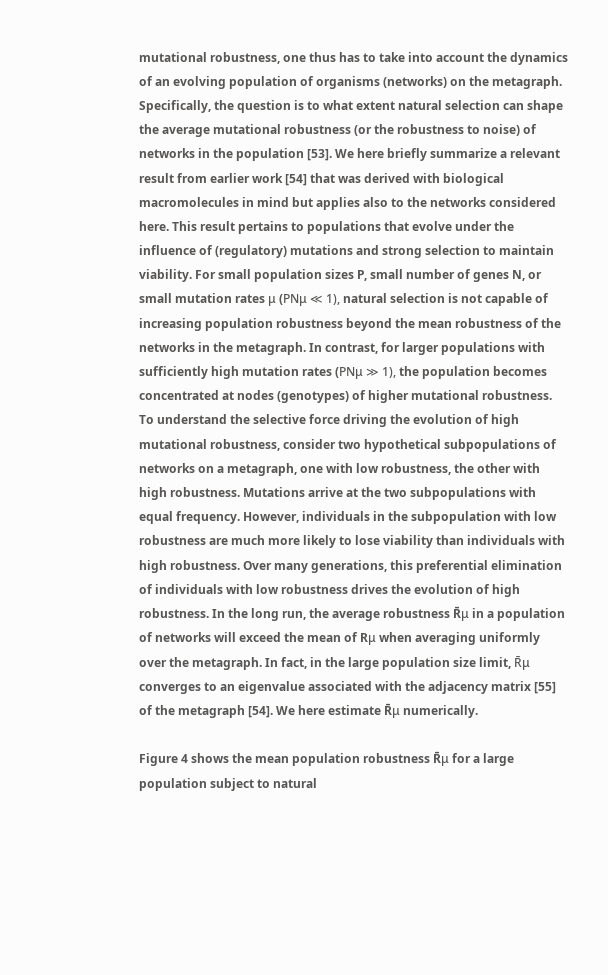mutational robustness, one thus has to take into account the dynamics of an evolving population of organisms (networks) on the metagraph. Specifically, the question is to what extent natural selection can shape the average mutational robustness (or the robustness to noise) of networks in the population [53]. We here briefly summarize a relevant result from earlier work [54] that was derived with biological macromolecules in mind but applies also to the networks considered here. This result pertains to populations that evolve under the influence of (regulatory) mutations and strong selection to maintain viability. For small population sizes P, small number of genes N, or small mutation rates μ (PNμ ≪ 1), natural selection is not capable of increasing population robustness beyond the mean robustness of the networks in the metagraph. In contrast, for larger populations with sufficiently high mutation rates (PNμ ≫ 1), the population becomes concentrated at nodes (genotypes) of higher mutational robustness. To understand the selective force driving the evolution of high mutational robustness, consider two hypothetical subpopulations of networks on a metagraph, one with low robustness, the other with high robustness. Mutations arrive at the two subpopulations with equal frequency. However, individuals in the subpopulation with low robustness are much more likely to lose viability than individuals with high robustness. Over many generations, this preferential elimination of individuals with low robustness drives the evolution of high robustness. In the long run, the average robustness R̄μ in a population of networks will exceed the mean of Rμ when averaging uniformly over the metagraph. In fact, in the large population size limit, R̄μ converges to an eigenvalue associated with the adjacency matrix [55] of the metagraph [54]. We here estimate R̄μ numerically.

Figure 4 shows the mean population robustness R̄μ for a large population subject to natural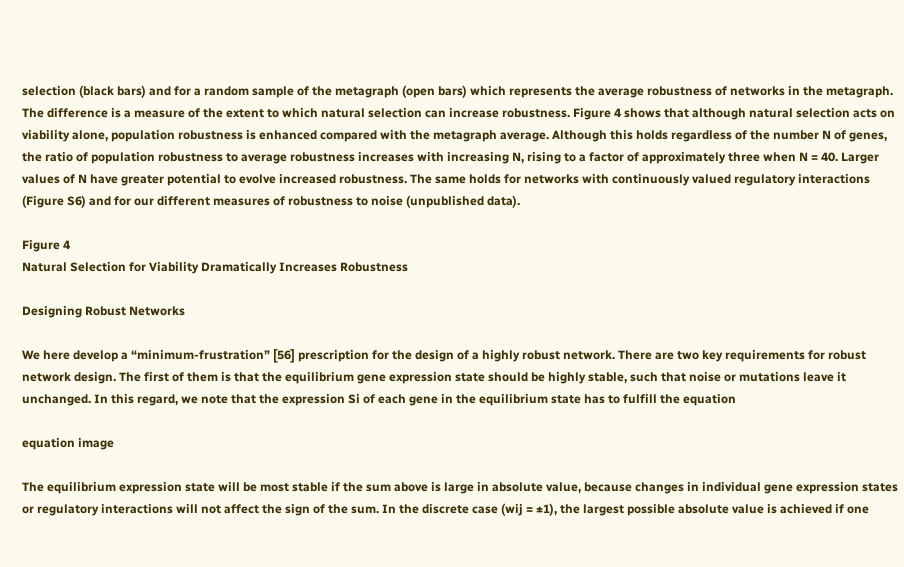selection (black bars) and for a random sample of the metagraph (open bars) which represents the average robustness of networks in the metagraph. The difference is a measure of the extent to which natural selection can increase robustness. Figure 4 shows that although natural selection acts on viability alone, population robustness is enhanced compared with the metagraph average. Although this holds regardless of the number N of genes, the ratio of population robustness to average robustness increases with increasing N, rising to a factor of approximately three when N = 40. Larger values of N have greater potential to evolve increased robustness. The same holds for networks with continuously valued regulatory interactions (Figure S6) and for our different measures of robustness to noise (unpublished data).

Figure 4
Natural Selection for Viability Dramatically Increases Robustness

Designing Robust Networks

We here develop a “minimum-frustration” [56] prescription for the design of a highly robust network. There are two key requirements for robust network design. The first of them is that the equilibrium gene expression state should be highly stable, such that noise or mutations leave it unchanged. In this regard, we note that the expression Si of each gene in the equilibrium state has to fulfill the equation

equation image

The equilibrium expression state will be most stable if the sum above is large in absolute value, because changes in individual gene expression states or regulatory interactions will not affect the sign of the sum. In the discrete case (wij = ±1), the largest possible absolute value is achieved if one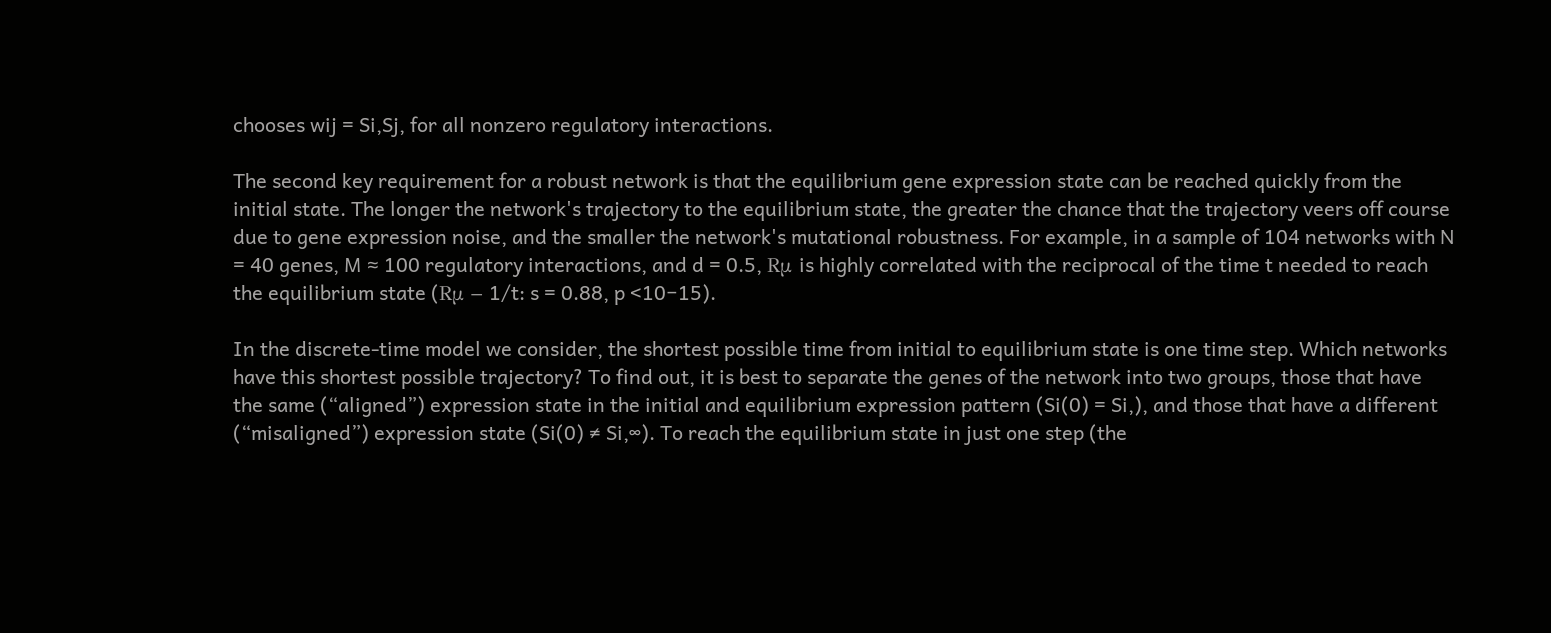chooses wij = Si,Sj, for all nonzero regulatory interactions.

The second key requirement for a robust network is that the equilibrium gene expression state can be reached quickly from the initial state. The longer the network's trajectory to the equilibrium state, the greater the chance that the trajectory veers off course due to gene expression noise, and the smaller the network's mutational robustness. For example, in a sample of 104 networks with N = 40 genes, M ≈ 100 regulatory interactions, and d = 0.5, Rμ is highly correlated with the reciprocal of the time t needed to reach the equilibrium state (Rμ − 1/t: s = 0.88, p <10−15).

In the discrete-time model we consider, the shortest possible time from initial to equilibrium state is one time step. Which networks have this shortest possible trajectory? To find out, it is best to separate the genes of the network into two groups, those that have the same (“aligned”) expression state in the initial and equilibrium expression pattern (Si(0) = Si,), and those that have a different (“misaligned”) expression state (Si(0) ≠ Si,∞). To reach the equilibrium state in just one step (the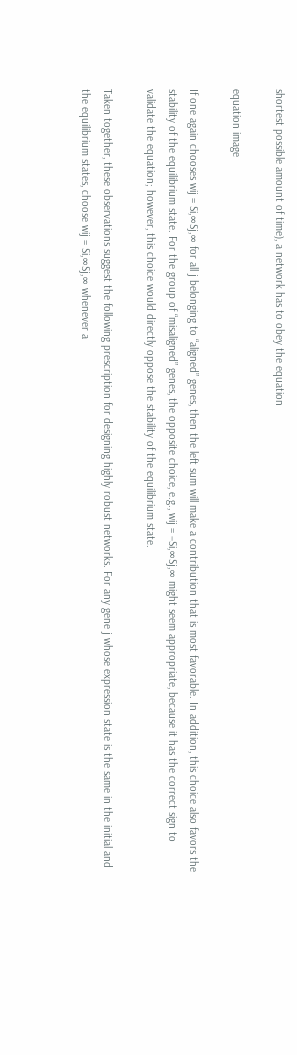shortest possible amount of time), a network has to obey the equation

equation image

If one again chooses wij = Si,∞Sj,∞ for all j belonging to “aligned” genes, then the left sum will make a contribution that is most favorable. In addition, this choice also favors the stability of the equilibrium state. For the group of “misaligned” genes, the opposite choice, e.g., wij = −Si,∞Sj,∞ might seem appropriate, because it has the correct sign to validate the equation; however, this choice would directly oppose the stability of the equilibrium state.

Taken together, these observations suggest the following prescription for designing highly robust networks. For any gene j whose expression state is the same in the initial and the equilibrium states, choose wij = Si,∞Sj,∞ whenever a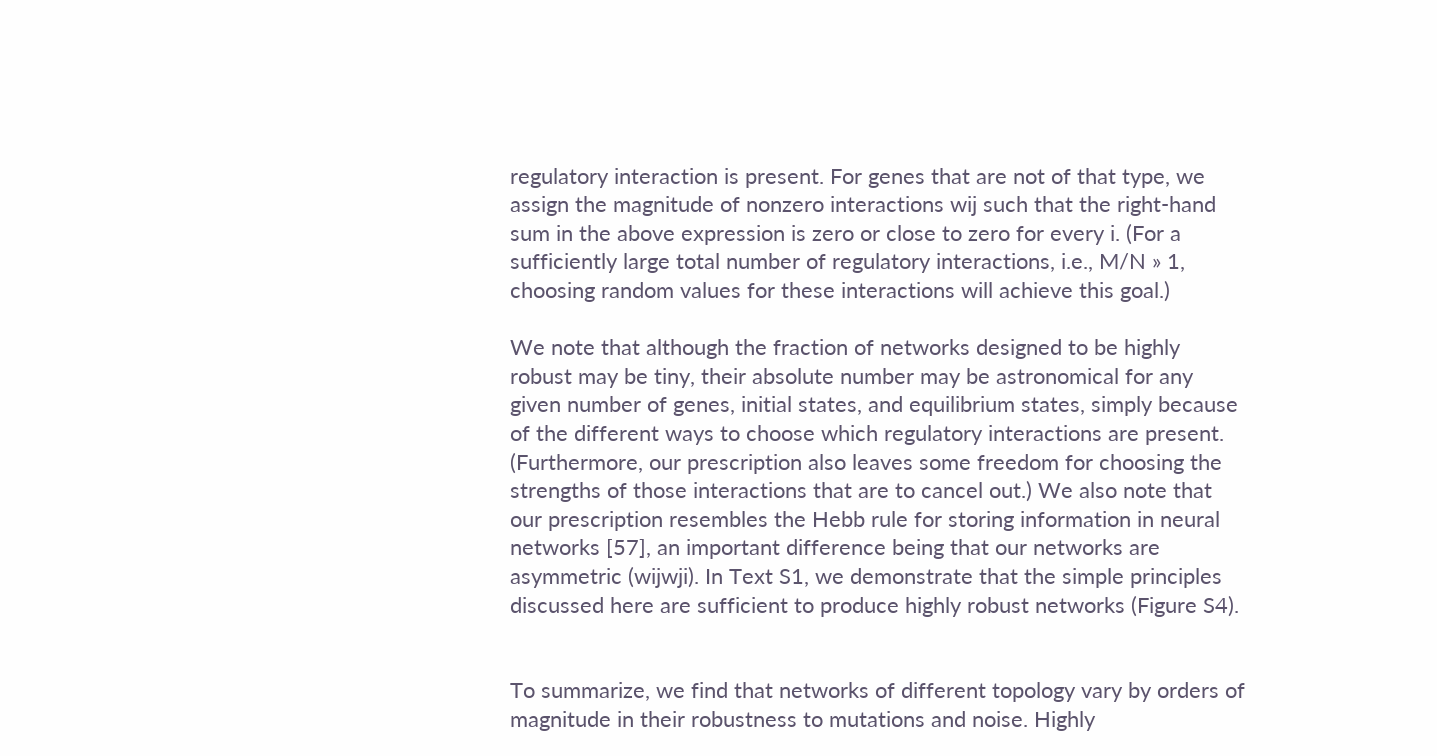regulatory interaction is present. For genes that are not of that type, we assign the magnitude of nonzero interactions wij such that the right-hand sum in the above expression is zero or close to zero for every i. (For a sufficiently large total number of regulatory interactions, i.e., M/N » 1, choosing random values for these interactions will achieve this goal.)

We note that although the fraction of networks designed to be highly robust may be tiny, their absolute number may be astronomical for any given number of genes, initial states, and equilibrium states, simply because of the different ways to choose which regulatory interactions are present. (Furthermore, our prescription also leaves some freedom for choosing the strengths of those interactions that are to cancel out.) We also note that our prescription resembles the Hebb rule for storing information in neural networks [57], an important difference being that our networks are asymmetric (wijwji). In Text S1, we demonstrate that the simple principles discussed here are sufficient to produce highly robust networks (Figure S4).


To summarize, we find that networks of different topology vary by orders of magnitude in their robustness to mutations and noise. Highly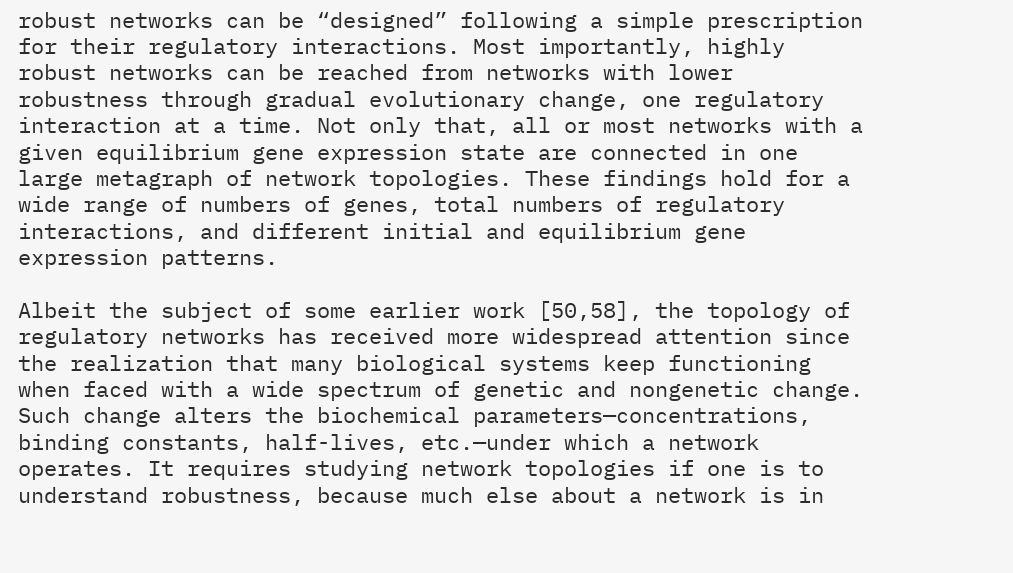robust networks can be “designed” following a simple prescription for their regulatory interactions. Most importantly, highly robust networks can be reached from networks with lower robustness through gradual evolutionary change, one regulatory interaction at a time. Not only that, all or most networks with a given equilibrium gene expression state are connected in one large metagraph of network topologies. These findings hold for a wide range of numbers of genes, total numbers of regulatory interactions, and different initial and equilibrium gene expression patterns.

Albeit the subject of some earlier work [50,58], the topology of regulatory networks has received more widespread attention since the realization that many biological systems keep functioning when faced with a wide spectrum of genetic and nongenetic change. Such change alters the biochemical parameters—concentrations, binding constants, half-lives, etc.—under which a network operates. It requires studying network topologies if one is to understand robustness, because much else about a network is in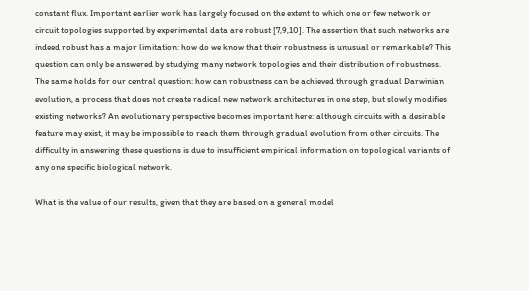constant flux. Important earlier work has largely focused on the extent to which one or few network or circuit topologies supported by experimental data are robust [7,9,10]. The assertion that such networks are indeed robust has a major limitation: how do we know that their robustness is unusual or remarkable? This question can only be answered by studying many network topologies and their distribution of robustness. The same holds for our central question: how can robustness can be achieved through gradual Darwinian evolution, a process that does not create radical new network architectures in one step, but slowly modifies existing networks? An evolutionary perspective becomes important here: although circuits with a desirable feature may exist, it may be impossible to reach them through gradual evolution from other circuits. The difficulty in answering these questions is due to insufficient empirical information on topological variants of any one specific biological network.

What is the value of our results, given that they are based on a general model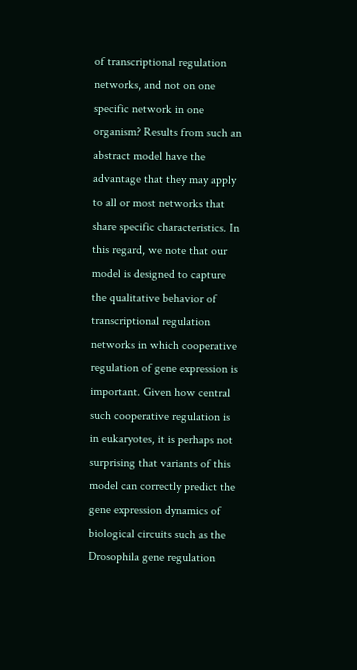of transcriptional regulation networks, and not on one specific network in one organism? Results from such an abstract model have the advantage that they may apply to all or most networks that share specific characteristics. In this regard, we note that our model is designed to capture the qualitative behavior of transcriptional regulation networks in which cooperative regulation of gene expression is important. Given how central such cooperative regulation is in eukaryotes, it is perhaps not surprising that variants of this model can correctly predict the gene expression dynamics of biological circuits such as the Drosophila gene regulation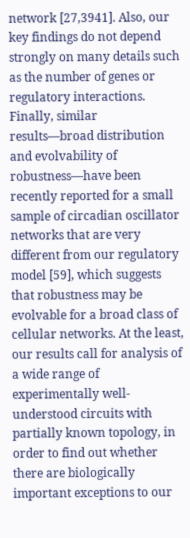network [27,3941]. Also, our key findings do not depend strongly on many details such as the number of genes or regulatory interactions. Finally, similar results—broad distribution and evolvability of robustness—have been recently reported for a small sample of circadian oscillator networks that are very different from our regulatory model [59], which suggests that robustness may be evolvable for a broad class of cellular networks. At the least, our results call for analysis of a wide range of experimentally well-understood circuits with partially known topology, in order to find out whether there are biologically important exceptions to our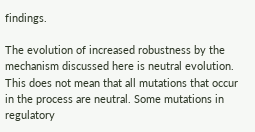findings.

The evolution of increased robustness by the mechanism discussed here is neutral evolution. This does not mean that all mutations that occur in the process are neutral. Some mutations in regulatory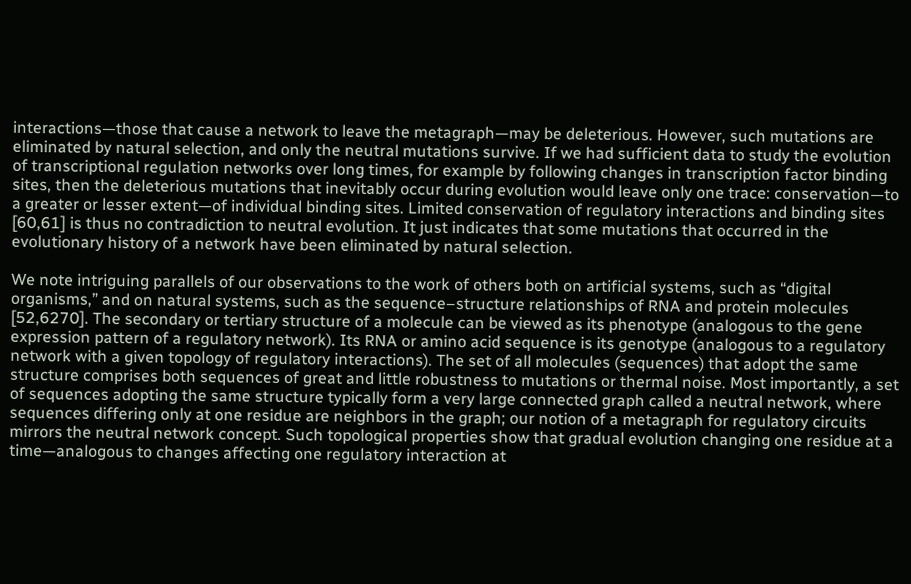interactions—those that cause a network to leave the metagraph—may be deleterious. However, such mutations are eliminated by natural selection, and only the neutral mutations survive. If we had sufficient data to study the evolution of transcriptional regulation networks over long times, for example by following changes in transcription factor binding sites, then the deleterious mutations that inevitably occur during evolution would leave only one trace: conservation—to a greater or lesser extent—of individual binding sites. Limited conservation of regulatory interactions and binding sites [60,61] is thus no contradiction to neutral evolution. It just indicates that some mutations that occurred in the evolutionary history of a network have been eliminated by natural selection.

We note intriguing parallels of our observations to the work of others both on artificial systems, such as “digital organisms,” and on natural systems, such as the sequence–structure relationships of RNA and protein molecules [52,6270]. The secondary or tertiary structure of a molecule can be viewed as its phenotype (analogous to the gene expression pattern of a regulatory network). Its RNA or amino acid sequence is its genotype (analogous to a regulatory network with a given topology of regulatory interactions). The set of all molecules (sequences) that adopt the same structure comprises both sequences of great and little robustness to mutations or thermal noise. Most importantly, a set of sequences adopting the same structure typically form a very large connected graph called a neutral network, where sequences differing only at one residue are neighbors in the graph; our notion of a metagraph for regulatory circuits mirrors the neutral network concept. Such topological properties show that gradual evolution changing one residue at a time—analogous to changes affecting one regulatory interaction at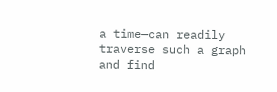a time—can readily traverse such a graph and find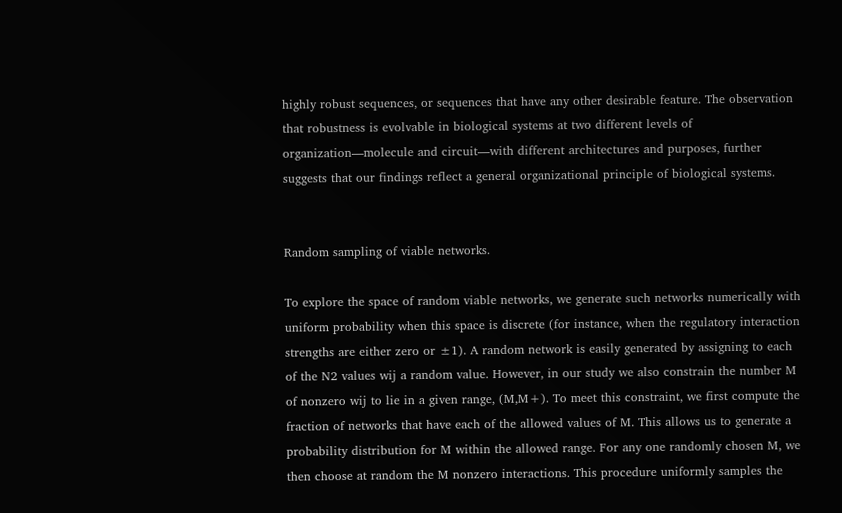highly robust sequences, or sequences that have any other desirable feature. The observation that robustness is evolvable in biological systems at two different levels of organization—molecule and circuit—with different architectures and purposes, further suggests that our findings reflect a general organizational principle of biological systems.


Random sampling of viable networks.

To explore the space of random viable networks, we generate such networks numerically with uniform probability when this space is discrete (for instance, when the regulatory interaction strengths are either zero or ±1). A random network is easily generated by assigning to each of the N2 values wij a random value. However, in our study we also constrain the number M of nonzero wij to lie in a given range, (M,M+). To meet this constraint, we first compute the fraction of networks that have each of the allowed values of M. This allows us to generate a probability distribution for M within the allowed range. For any one randomly chosen M, we then choose at random the M nonzero interactions. This procedure uniformly samples the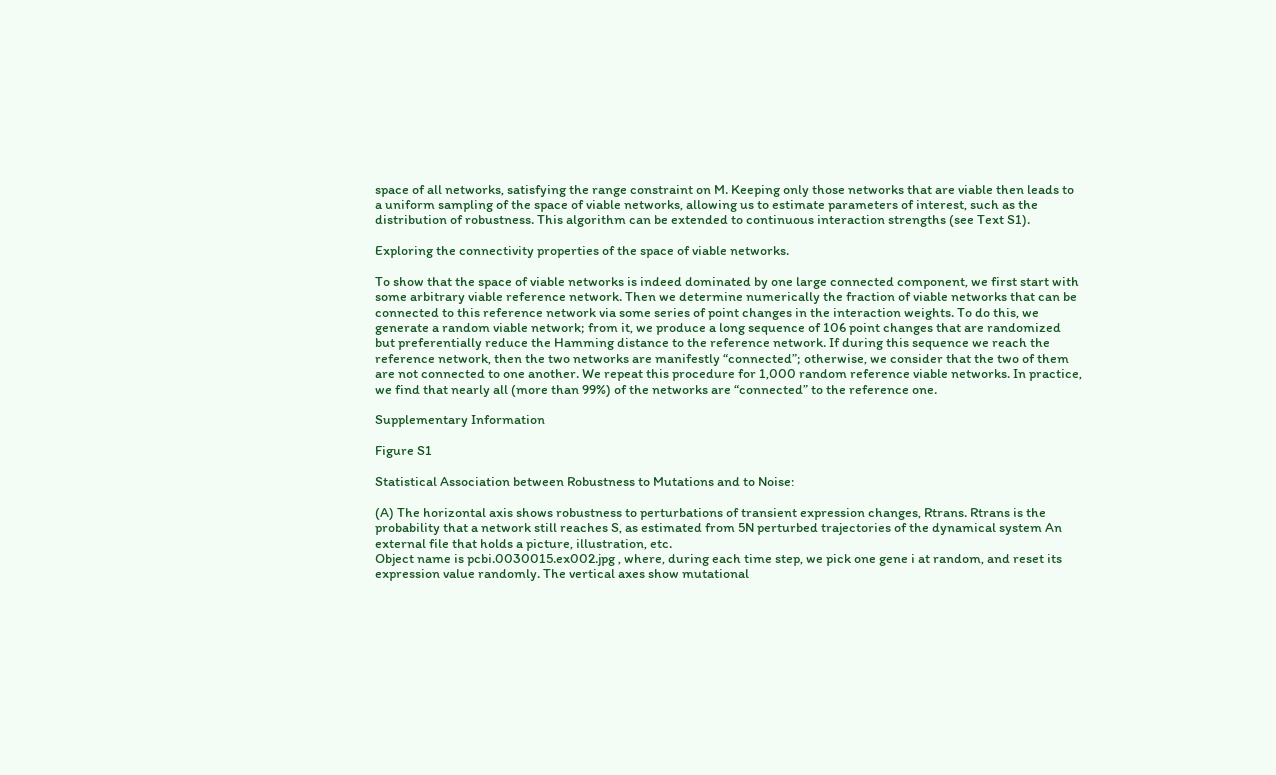space of all networks, satisfying the range constraint on M. Keeping only those networks that are viable then leads to a uniform sampling of the space of viable networks, allowing us to estimate parameters of interest, such as the distribution of robustness. This algorithm can be extended to continuous interaction strengths (see Text S1).

Exploring the connectivity properties of the space of viable networks.

To show that the space of viable networks is indeed dominated by one large connected component, we first start with some arbitrary viable reference network. Then we determine numerically the fraction of viable networks that can be connected to this reference network via some series of point changes in the interaction weights. To do this, we generate a random viable network; from it, we produce a long sequence of 106 point changes that are randomized but preferentially reduce the Hamming distance to the reference network. If during this sequence we reach the reference network, then the two networks are manifestly “connected”; otherwise, we consider that the two of them are not connected to one another. We repeat this procedure for 1,000 random reference viable networks. In practice, we find that nearly all (more than 99%) of the networks are “connected” to the reference one.

Supplementary Information

Figure S1

Statistical Association between Robustness to Mutations and to Noise:

(A) The horizontal axis shows robustness to perturbations of transient expression changes, Rtrans. Rtrans is the probability that a network still reaches S, as estimated from 5N perturbed trajectories of the dynamical system An external file that holds a picture, illustration, etc.
Object name is pcbi.0030015.ex002.jpg , where, during each time step, we pick one gene i at random, and reset its expression value randomly. The vertical axes show mutational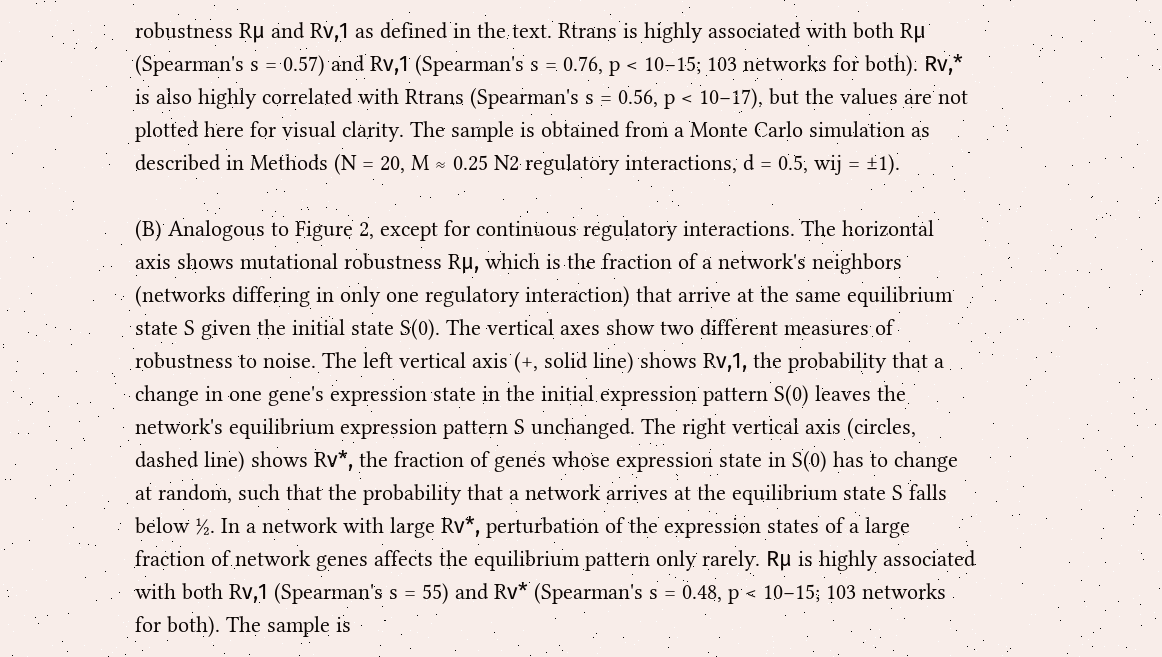robustness Rμ and Rν,1 as defined in the text. Rtrans is highly associated with both Rμ (Spearman's s = 0.57) and Rν,1 (Spearman's s = 0.76, p < 10−15; 103 networks for both). Rν,* is also highly correlated with Rtrans (Spearman's s = 0.56, p < 10−17), but the values are not plotted here for visual clarity. The sample is obtained from a Monte Carlo simulation as described in Methods (N = 20, M ≈ 0.25 N2 regulatory interactions, d = 0.5, wij = ±1).

(B) Analogous to Figure 2, except for continuous regulatory interactions. The horizontal axis shows mutational robustness Rμ, which is the fraction of a network's neighbors (networks differing in only one regulatory interaction) that arrive at the same equilibrium state S given the initial state S(0). The vertical axes show two different measures of robustness to noise. The left vertical axis (+, solid line) shows Rν,1, the probability that a change in one gene's expression state in the initial expression pattern S(0) leaves the network's equilibrium expression pattern S unchanged. The right vertical axis (circles, dashed line) shows Rν*, the fraction of genes whose expression state in S(0) has to change at random, such that the probability that a network arrives at the equilibrium state S falls below ½. In a network with large Rν*, perturbation of the expression states of a large fraction of network genes affects the equilibrium pattern only rarely. Rμ is highly associated with both Rν,1 (Spearman's s = 55) and Rν* (Spearman's s = 0.48, p < 10−15; 103 networks for both). The sample is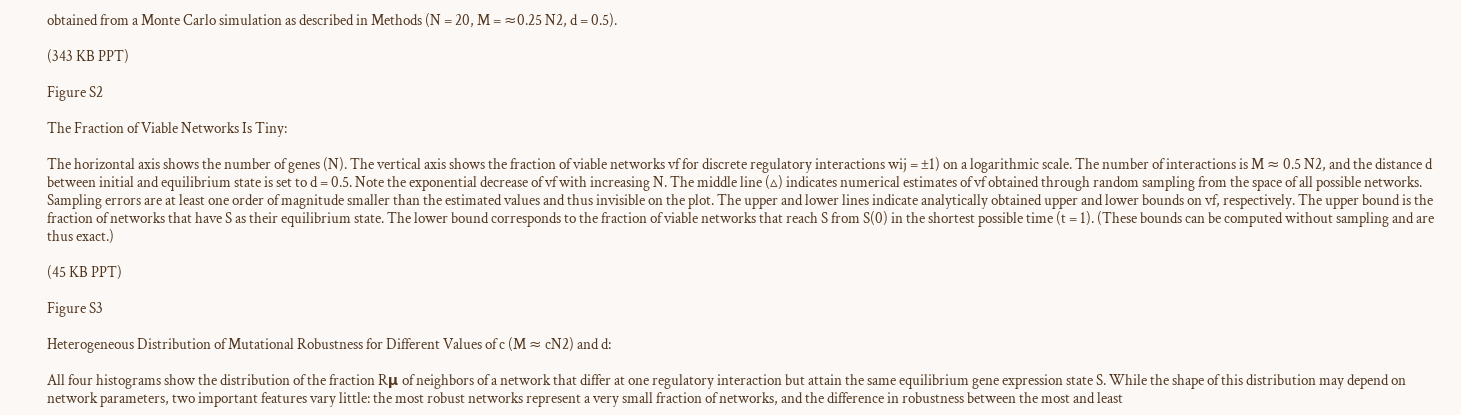obtained from a Monte Carlo simulation as described in Methods (N = 20, M = ≈0.25 N2, d = 0.5).

(343 KB PPT)

Figure S2

The Fraction of Viable Networks Is Tiny:

The horizontal axis shows the number of genes (N). The vertical axis shows the fraction of viable networks vf for discrete regulatory interactions wij = ±1) on a logarithmic scale. The number of interactions is M ≈ 0.5 N2, and the distance d between initial and equilibrium state is set to d = 0.5. Note the exponential decrease of vf with increasing N. The middle line (▵) indicates numerical estimates of vf obtained through random sampling from the space of all possible networks. Sampling errors are at least one order of magnitude smaller than the estimated values and thus invisible on the plot. The upper and lower lines indicate analytically obtained upper and lower bounds on vf, respectively. The upper bound is the fraction of networks that have S as their equilibrium state. The lower bound corresponds to the fraction of viable networks that reach S from S(0) in the shortest possible time (t = 1). (These bounds can be computed without sampling and are thus exact.)

(45 KB PPT)

Figure S3

Heterogeneous Distribution of Mutational Robustness for Different Values of c (M ≈ cN2) and d:

All four histograms show the distribution of the fraction Rμ of neighbors of a network that differ at one regulatory interaction but attain the same equilibrium gene expression state S. While the shape of this distribution may depend on network parameters, two important features vary little: the most robust networks represent a very small fraction of networks, and the difference in robustness between the most and least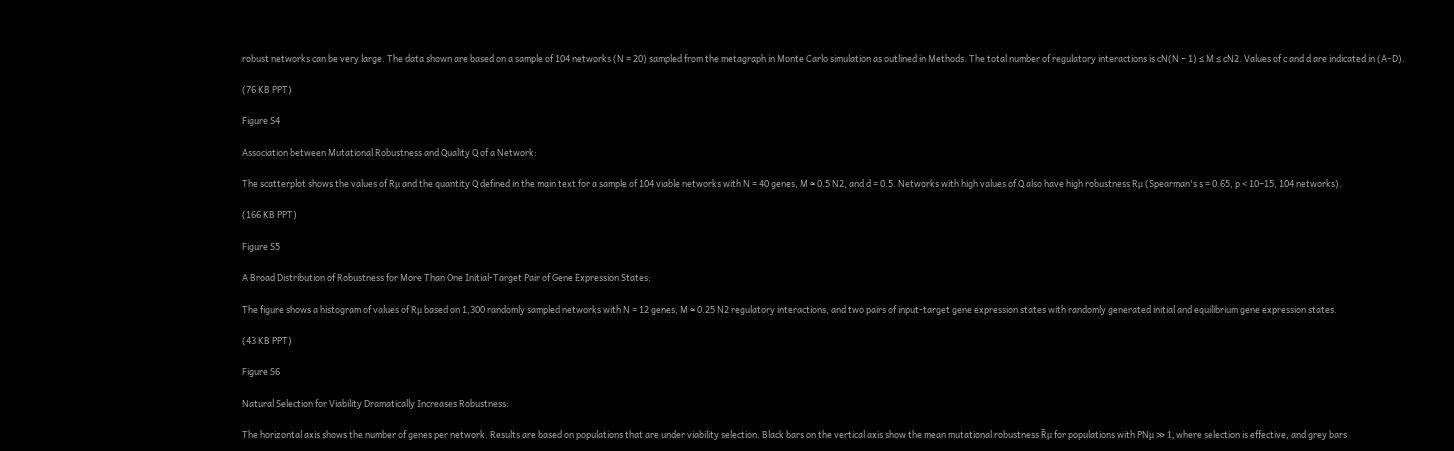robust networks can be very large. The data shown are based on a sample of 104 networks (N = 20) sampled from the metagraph in Monte Carlo simulation as outlined in Methods. The total number of regulatory interactions is cN(N − 1) ≤ M ≤ cN2. Values of c and d are indicated in (A–D).

(76 KB PPT)

Figure S4

Association between Mutational Robustness and Quality Q of a Network:

The scatterplot shows the values of Rμ and the quantity Q defined in the main text for a sample of 104 viable networks with N = 40 genes, M ≈ 0.5 N2, and d = 0.5. Networks with high values of Q also have high robustness Rμ (Spearman's s = 0.65, p < 10−15, 104 networks).

(166 KB PPT)

Figure S5

A Broad Distribution of Robustness for More Than One Initial-Target Pair of Gene Expression States:

The figure shows a histogram of values of Rμ based on 1,300 randomly sampled networks with N = 12 genes, M ≈ 0.25 N2 regulatory interactions, and two pairs of input-target gene expression states with randomly generated initial and equilibrium gene expression states.

(43 KB PPT)

Figure S6

Natural Selection for Viability Dramatically Increases Robustness:

The horizontal axis shows the number of genes per network. Results are based on populations that are under viability selection. Black bars on the vertical axis show the mean mutational robustness R̄μ for populations with PNμ ≫ 1, where selection is effective, and grey bars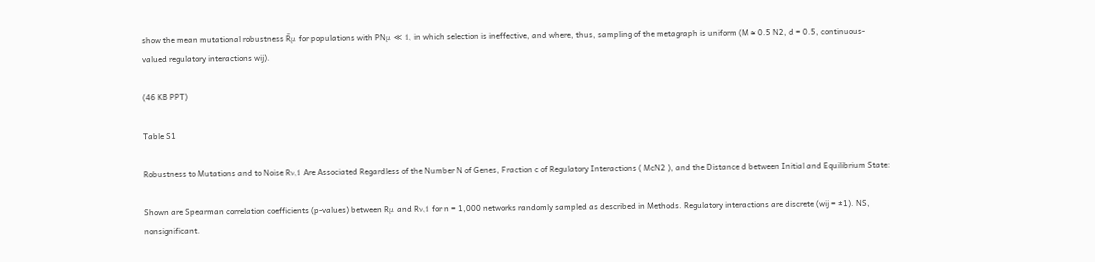show the mean mutational robustness R̄μ for populations with PNμ ≪ 1, in which selection is ineffective, and where, thus, sampling of the metagraph is uniform (M ≈ 0.5 N2, d = 0.5, continuous-valued regulatory interactions wij).

(46 KB PPT)

Table S1

Robustness to Mutations and to Noise Rν,1 Are Associated Regardless of the Number N of Genes, Fraction c of Regulatory Interactions ( McN2 ), and the Distance d between Initial and Equilibrium State:

Shown are Spearman correlation coefficients (p-values) between Rμ and Rν,1 for n = 1,000 networks randomly sampled as described in Methods. Regulatory interactions are discrete (wij = ±1). NS, nonsignificant.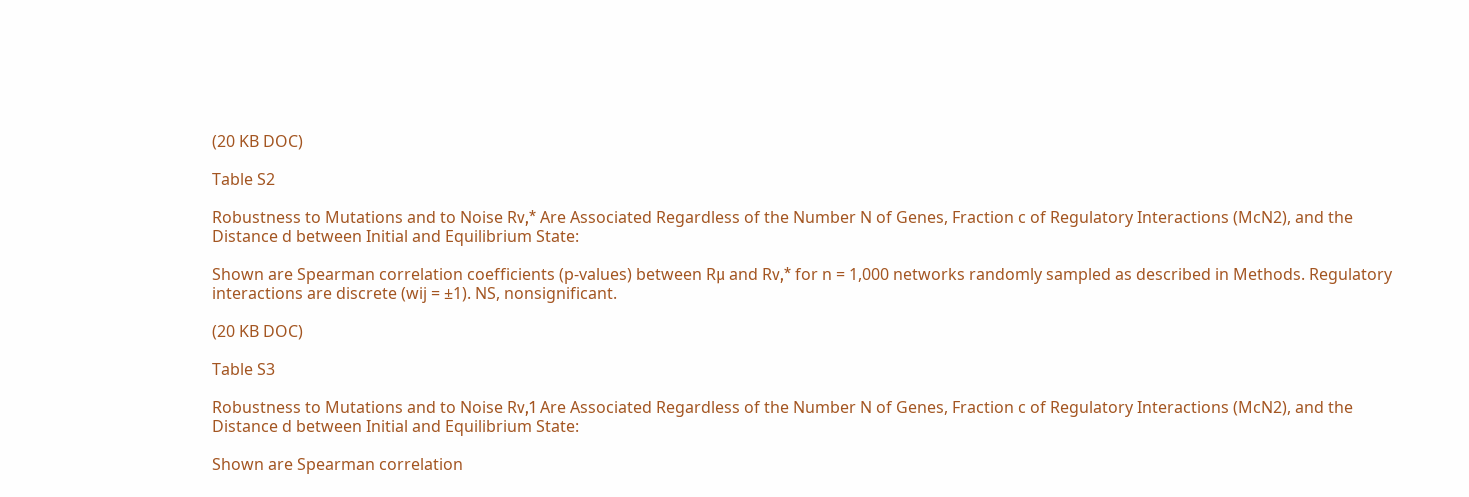(20 KB DOC)

Table S2

Robustness to Mutations and to Noise Rν,* Are Associated Regardless of the Number N of Genes, Fraction c of Regulatory Interactions (McN2), and the Distance d between Initial and Equilibrium State:

Shown are Spearman correlation coefficients (p-values) between Rμ and Rν,* for n = 1,000 networks randomly sampled as described in Methods. Regulatory interactions are discrete (wij = ±1). NS, nonsignificant.

(20 KB DOC)

Table S3

Robustness to Mutations and to Noise Rν,1 Are Associated Regardless of the Number N of Genes, Fraction c of Regulatory Interactions (McN2), and the Distance d between Initial and Equilibrium State:

Shown are Spearman correlation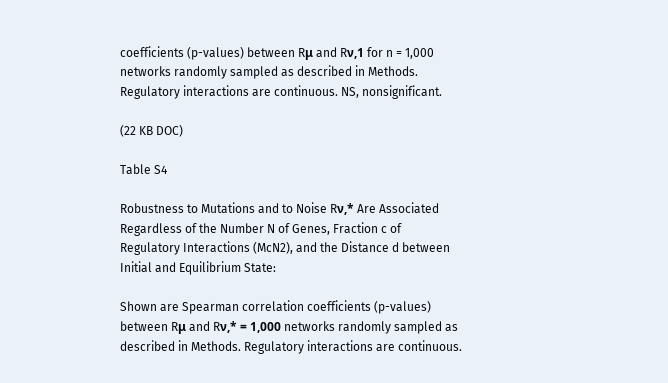coefficients (p-values) between Rμ and Rν,1 for n = 1,000 networks randomly sampled as described in Methods. Regulatory interactions are continuous. NS, nonsignificant.

(22 KB DOC)

Table S4

Robustness to Mutations and to Noise Rν,* Are Associated Regardless of the Number N of Genes, Fraction c of Regulatory Interactions (McN2), and the Distance d between Initial and Equilibrium State:

Shown are Spearman correlation coefficients (p-values) between Rμ and Rν,* = 1,000 networks randomly sampled as described in Methods. Regulatory interactions are continuous.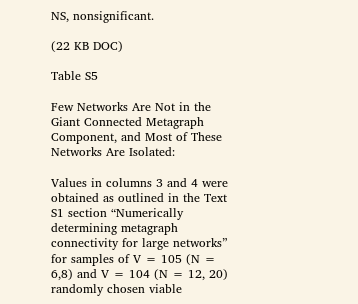NS, nonsignificant.

(22 KB DOC)

Table S5

Few Networks Are Not in the Giant Connected Metagraph Component, and Most of These Networks Are Isolated:

Values in columns 3 and 4 were obtained as outlined in the Text S1 section “Numerically determining metagraph connectivity for large networks” for samples of V = 105 (N = 6,8) and V = 104 (N = 12, 20) randomly chosen viable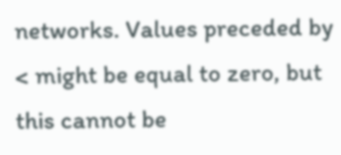networks. Values preceded by < might be equal to zero, but this cannot be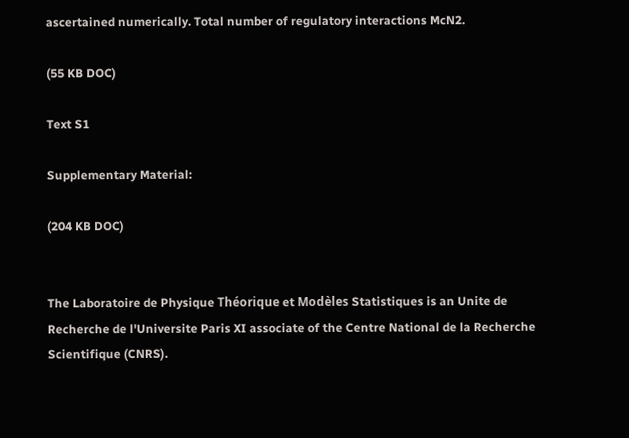ascertained numerically. Total number of regulatory interactions McN2.

(55 KB DOC)

Text S1

Supplementary Material:

(204 KB DOC)


The Laboratoire de Physique Théorique et Modèles Statistiques is an Unite de Recherche de l'Universite Paris XI associate of the Centre National de la Recherche Scientifique (CNRS).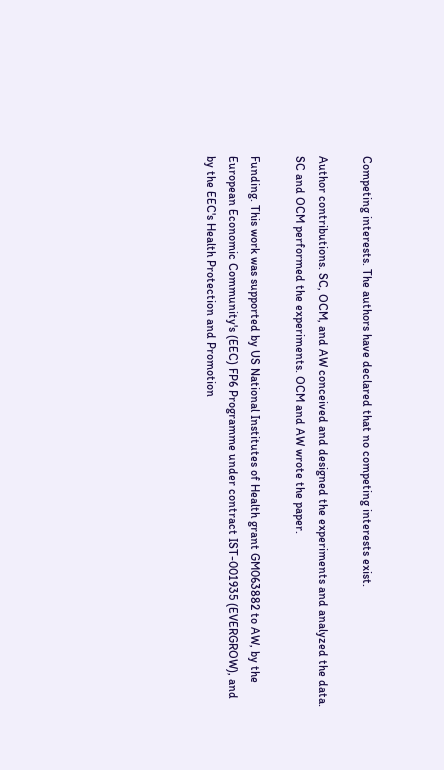Competing interests. The authors have declared that no competing interests exist.

Author contributions. SC, OCM, and AW conceived and designed the experiments and analyzed the data. SC and OCM performed the experiments. OCM and AW wrote the paper.

Funding. This work was supported by US National Institutes of Health grant GM063882 to AW, by the European Economic Community's (EEC) FP6 Programme under contract IST-001935 (EVERGROW), and by the EEC's Health Protection and Promotion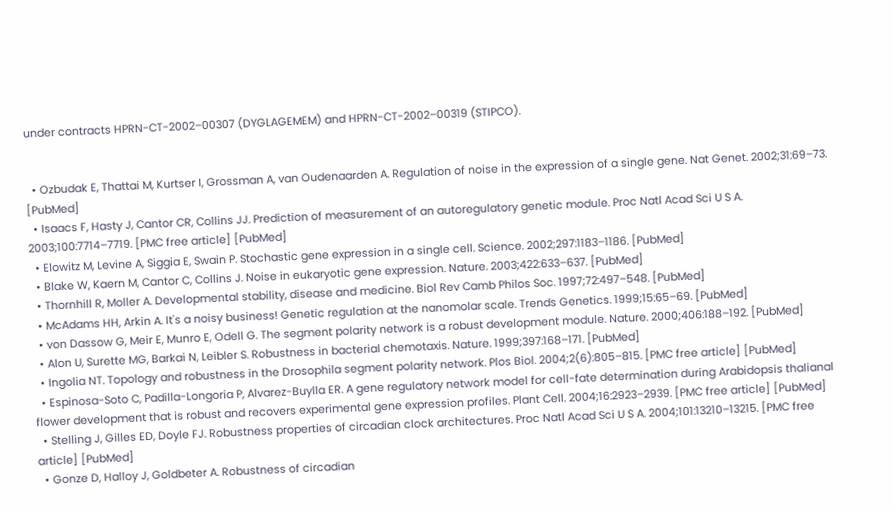under contracts HPRN-CT-2002–00307 (DYGLAGEMEM) and HPRN-CT-2002–00319 (STIPCO).


  • Ozbudak E, Thattai M, Kurtser I, Grossman A, van Oudenaarden A. Regulation of noise in the expression of a single gene. Nat Genet. 2002;31:69–73. [PubMed]
  • Isaacs F, Hasty J, Cantor CR, Collins JJ. Prediction of measurement of an autoregulatory genetic module. Proc Natl Acad Sci U S A. 2003;100:7714–7719. [PMC free article] [PubMed]
  • Elowitz M, Levine A, Siggia E, Swain P. Stochastic gene expression in a single cell. Science. 2002;297:1183–1186. [PubMed]
  • Blake W, Kaern M, Cantor C, Collins J. Noise in eukaryotic gene expression. Nature. 2003;422:633–637. [PubMed]
  • Thornhill R, Moller A. Developmental stability, disease and medicine. Biol Rev Camb Philos Soc. 1997;72:497–548. [PubMed]
  • McAdams HH, Arkin A. It's a noisy business! Genetic regulation at the nanomolar scale. Trends Genetics. 1999;15:65–69. [PubMed]
  • von Dassow G, Meir E, Munro E, Odell G. The segment polarity network is a robust development module. Nature. 2000;406:188–192. [PubMed]
  • Alon U, Surette MG, Barkai N, Leibler S. Robustness in bacterial chemotaxis. Nature. 1999;397:168–171. [PubMed]
  • Ingolia NT. Topology and robustness in the Drosophila segment polarity network. Plos Biol. 2004;2(6):805–815. [PMC free article] [PubMed]
  • Espinosa-Soto C, Padilla-Longoria P, Alvarez-Buylla ER. A gene regulatory network model for cell-fate determination during Arabidopsis thalianal flower development that is robust and recovers experimental gene expression profiles. Plant Cell. 2004;16:2923–2939. [PMC free article] [PubMed]
  • Stelling J, Gilles ED, Doyle FJ. Robustness properties of circadian clock architectures. Proc Natl Acad Sci U S A. 2004;101:13210–13215. [PMC free article] [PubMed]
  • Gonze D, Halloy J, Goldbeter A. Robustness of circadian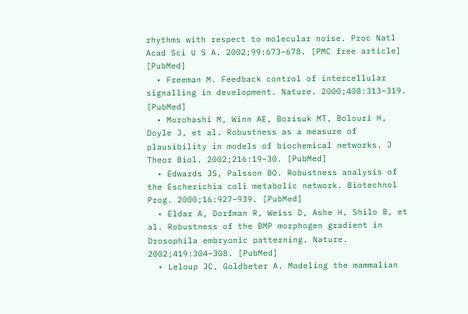rhythms with respect to molecular noise. Proc Natl Acad Sci U S A. 2002;99:673–678. [PMC free article] [PubMed]
  • Freeman M. Feedback control of intercellular signalling in development. Nature. 2000;408:313–319. [PubMed]
  • Morohashi M, Winn AE, Borisuk MT, Bolouri H, Doyle J, et al. Robustness as a measure of plausibility in models of biochemical networks. J Theor Biol. 2002;216:19–30. [PubMed]
  • Edwards JS, Palsson BO. Robustness analysis of the Escherichia coli metabolic network. Biotechnol Prog. 2000;16:927–939. [PubMed]
  • Eldar A, Dorfman R, Weiss D, Ashe H, Shilo B, et al. Robustness of the BMP morphogen gradient in Drosophila embryonic patterning. Nature. 2002;419:304–308. [PubMed]
  • Leloup JC, Goldbeter A. Modeling the mammalian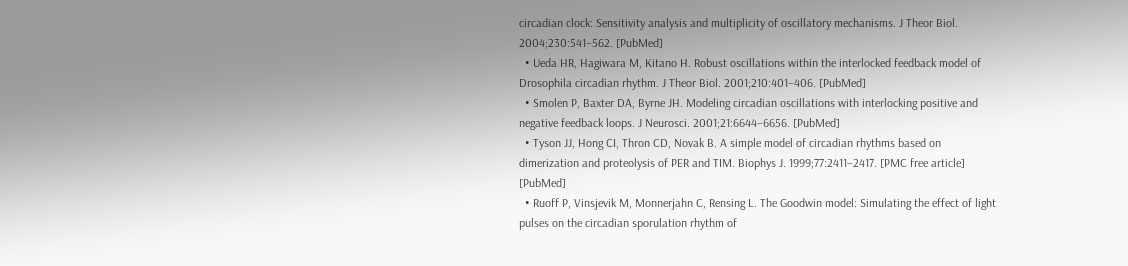circadian clock: Sensitivity analysis and multiplicity of oscillatory mechanisms. J Theor Biol. 2004;230:541–562. [PubMed]
  • Ueda HR, Hagiwara M, Kitano H. Robust oscillations within the interlocked feedback model of Drosophila circadian rhythm. J Theor Biol. 2001;210:401–406. [PubMed]
  • Smolen P, Baxter DA, Byrne JH. Modeling circadian oscillations with interlocking positive and negative feedback loops. J Neurosci. 2001;21:6644–6656. [PubMed]
  • Tyson JJ, Hong CI, Thron CD, Novak B. A simple model of circadian rhythms based on dimerization and proteolysis of PER and TIM. Biophys J. 1999;77:2411–2417. [PMC free article] [PubMed]
  • Ruoff P, Vinsjevik M, Monnerjahn C, Rensing L. The Goodwin model: Simulating the effect of light pulses on the circadian sporulation rhythm of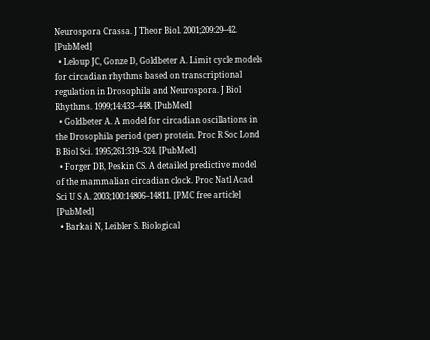Neurospora Crassa. J Theor Biol. 2001;209:29–42. [PubMed]
  • Leloup JC, Gonze D, Goldbeter A. Limit cycle models for circadian rhythms based on transcriptional regulation in Drosophila and Neurospora. J Biol Rhythms. 1999;14:433–448. [PubMed]
  • Goldbeter A. A model for circadian oscillations in the Drosophila period (per) protein. Proc R Soc Lond B Biol Sci. 1995;261:319–324. [PubMed]
  • Forger DB, Peskin CS. A detailed predictive model of the mammalian circadian clock. Proc Natl Acad Sci U S A. 2003;100:14806–14811. [PMC free article] [PubMed]
  • Barkai N, Leibler S. Biological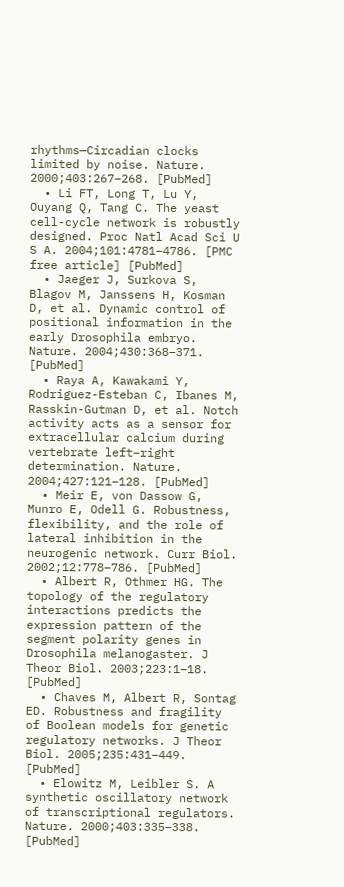rhythms—Circadian clocks limited by noise. Nature. 2000;403:267–268. [PubMed]
  • Li FT, Long T, Lu Y, Ouyang Q, Tang C. The yeast cell-cycle network is robustly designed. Proc Natl Acad Sci U S A. 2004;101:4781–4786. [PMC free article] [PubMed]
  • Jaeger J, Surkova S, Blagov M, Janssens H, Kosman D, et al. Dynamic control of positional information in the early Drosophila embryo. Nature. 2004;430:368–371. [PubMed]
  • Raya A, Kawakami Y, Rodriguez-Esteban C, Ibanes M, Rasskin-Gutman D, et al. Notch activity acts as a sensor for extracellular calcium during vertebrate left–right determination. Nature. 2004;427:121–128. [PubMed]
  • Meir E, von Dassow G, Munro E, Odell G. Robustness, flexibility, and the role of lateral inhibition in the neurogenic network. Curr Biol. 2002;12:778–786. [PubMed]
  • Albert R, Othmer HG. The topology of the regulatory interactions predicts the expression pattern of the segment polarity genes in Drosophila melanogaster. J Theor Biol. 2003;223:1–18. [PubMed]
  • Chaves M, Albert R, Sontag ED. Robustness and fragility of Boolean models for genetic regulatory networks. J Theor Biol. 2005;235:431–449. [PubMed]
  • Elowitz M, Leibler S. A synthetic oscillatory network of transcriptional regulators. Nature. 2000;403:335–338. [PubMed]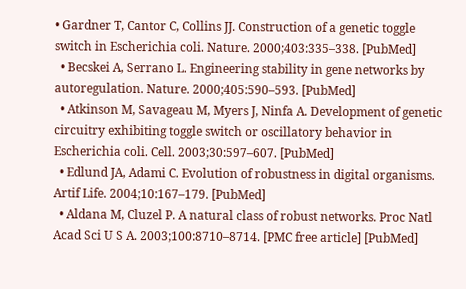• Gardner T, Cantor C, Collins JJ. Construction of a genetic toggle switch in Escherichia coli. Nature. 2000;403:335–338. [PubMed]
  • Becskei A, Serrano L. Engineering stability in gene networks by autoregulation. Nature. 2000;405:590–593. [PubMed]
  • Atkinson M, Savageau M, Myers J, Ninfa A. Development of genetic circuitry exhibiting toggle switch or oscillatory behavior in Escherichia coli. Cell. 2003;30:597–607. [PubMed]
  • Edlund JA, Adami C. Evolution of robustness in digital organisms. Artif Life. 2004;10:167–179. [PubMed]
  • Aldana M, Cluzel P. A natural class of robust networks. Proc Natl Acad Sci U S A. 2003;100:8710–8714. [PMC free article] [PubMed]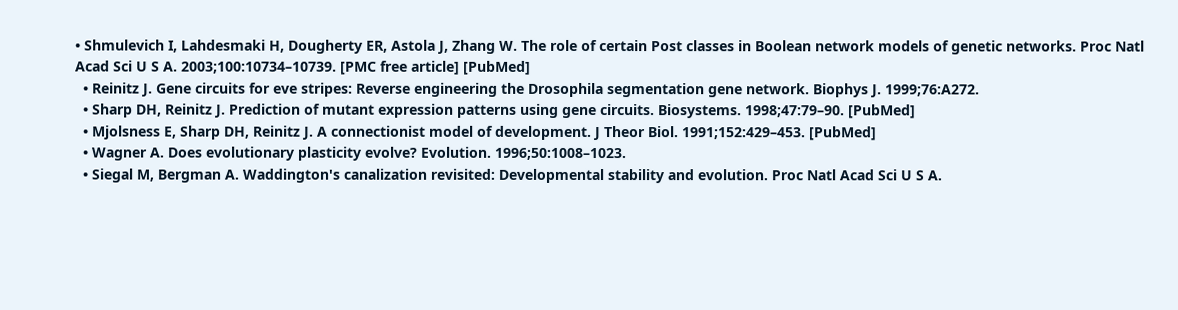• Shmulevich I, Lahdesmaki H, Dougherty ER, Astola J, Zhang W. The role of certain Post classes in Boolean network models of genetic networks. Proc Natl Acad Sci U S A. 2003;100:10734–10739. [PMC free article] [PubMed]
  • Reinitz J. Gene circuits for eve stripes: Reverse engineering the Drosophila segmentation gene network. Biophys J. 1999;76:A272.
  • Sharp DH, Reinitz J. Prediction of mutant expression patterns using gene circuits. Biosystems. 1998;47:79–90. [PubMed]
  • Mjolsness E, Sharp DH, Reinitz J. A connectionist model of development. J Theor Biol. 1991;152:429–453. [PubMed]
  • Wagner A. Does evolutionary plasticity evolve? Evolution. 1996;50:1008–1023.
  • Siegal M, Bergman A. Waddington's canalization revisited: Developmental stability and evolution. Proc Natl Acad Sci U S A.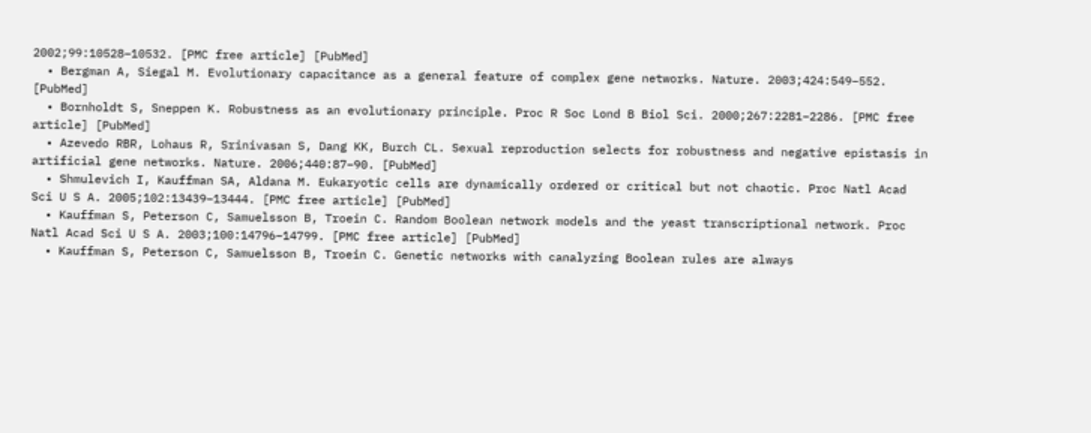2002;99:10528–10532. [PMC free article] [PubMed]
  • Bergman A, Siegal M. Evolutionary capacitance as a general feature of complex gene networks. Nature. 2003;424:549–552. [PubMed]
  • Bornholdt S, Sneppen K. Robustness as an evolutionary principle. Proc R Soc Lond B Biol Sci. 2000;267:2281–2286. [PMC free article] [PubMed]
  • Azevedo RBR, Lohaus R, Srinivasan S, Dang KK, Burch CL. Sexual reproduction selects for robustness and negative epistasis in artificial gene networks. Nature. 2006;440:87–90. [PubMed]
  • Shmulevich I, Kauffman SA, Aldana M. Eukaryotic cells are dynamically ordered or critical but not chaotic. Proc Natl Acad Sci U S A. 2005;102:13439–13444. [PMC free article] [PubMed]
  • Kauffman S, Peterson C, Samuelsson B, Troein C. Random Boolean network models and the yeast transcriptional network. Proc Natl Acad Sci U S A. 2003;100:14796–14799. [PMC free article] [PubMed]
  • Kauffman S, Peterson C, Samuelsson B, Troein C. Genetic networks with canalyzing Boolean rules are always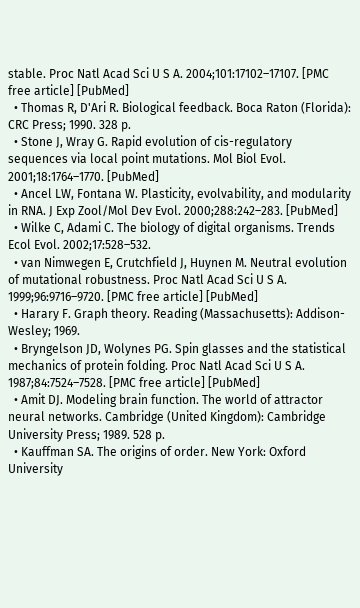stable. Proc Natl Acad Sci U S A. 2004;101:17102–17107. [PMC free article] [PubMed]
  • Thomas R, D'Ari R. Biological feedback. Boca Raton (Florida): CRC Press; 1990. 328 p.
  • Stone J, Wray G. Rapid evolution of cis-regulatory sequences via local point mutations. Mol Biol Evol. 2001;18:1764–1770. [PubMed]
  • Ancel LW, Fontana W. Plasticity, evolvability, and modularity in RNA. J Exp Zool/Mol Dev Evol. 2000;288:242–283. [PubMed]
  • Wilke C, Adami C. The biology of digital organisms. Trends Ecol Evol. 2002;17:528–532.
  • van Nimwegen E, Crutchfield J, Huynen M. Neutral evolution of mutational robustness. Proc Natl Acad Sci U S A. 1999;96:9716–9720. [PMC free article] [PubMed]
  • Harary F. Graph theory. Reading (Massachusetts): Addison-Wesley; 1969.
  • Bryngelson JD, Wolynes PG. Spin glasses and the statistical mechanics of protein folding. Proc Natl Acad Sci U S A. 1987;84:7524–7528. [PMC free article] [PubMed]
  • Amit DJ. Modeling brain function. The world of attractor neural networks. Cambridge (United Kingdom): Cambridge University Press; 1989. 528 p.
  • Kauffman SA. The origins of order. New York: Oxford University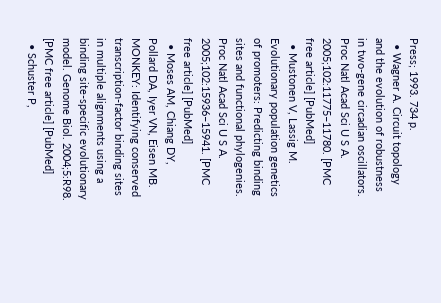Press; 1993. 734 p.
  • Wagner A. Circuit topology and the evolution of robustness in two-gene circadian oscillators. Proc Natl Acad Sci U S A. 2005;102:11775–11780. [PMC free article] [PubMed]
  • Mustonen V, Lassig M. Evolutionary population genetics of promoters: Predicting binding sites and functional phylogenies. Proc Natl Acad Sci U S A. 2005;102:15936–15941. [PMC free article] [PubMed]
  • Moses AM, Chiang DY, Pollard DA, Iyer VN, Eisen MB. MONKEY: Identifying conserved transcription-factor binding sites in multiple alignments using a binding site-specific evolutionary model. Genome Biol. 2004;5:R98. [PMC free article] [PubMed]
  • Schuster P,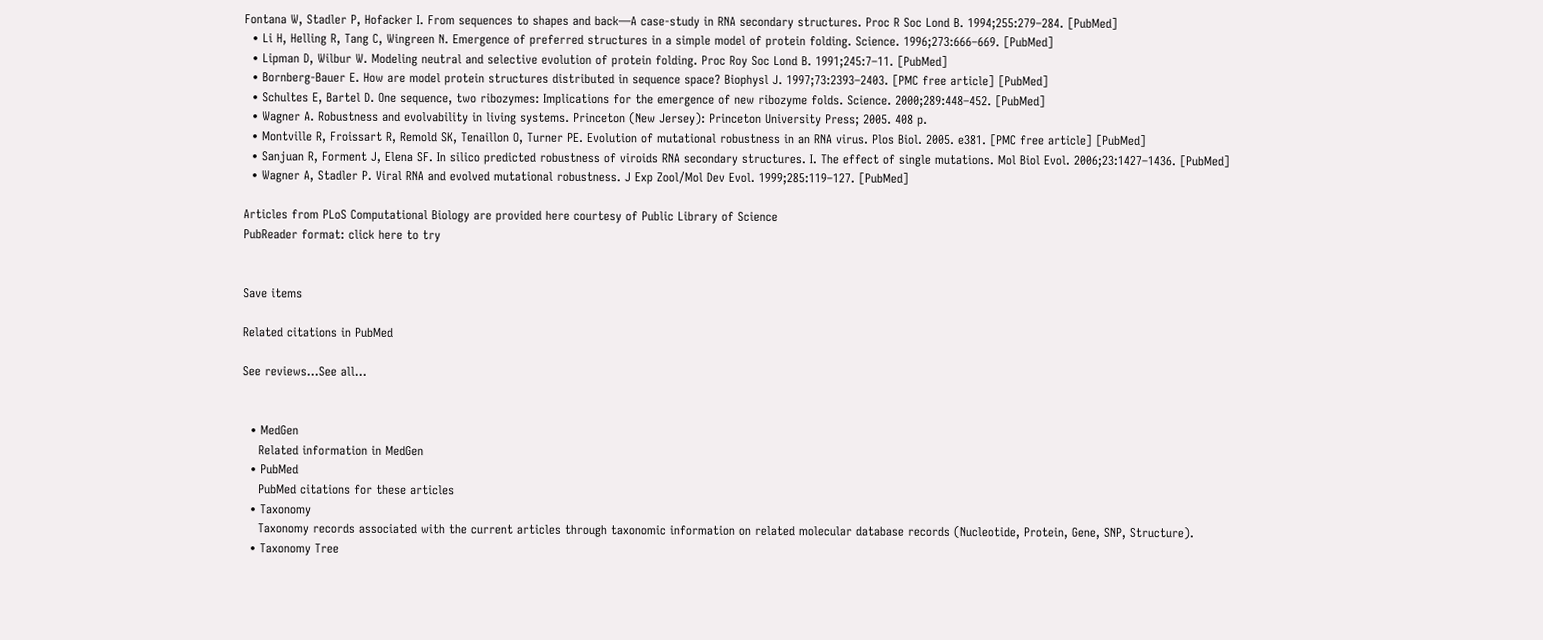Fontana W, Stadler P, Hofacker I. From sequences to shapes and back—A case-study in RNA secondary structures. Proc R Soc Lond B. 1994;255:279–284. [PubMed]
  • Li H, Helling R, Tang C, Wingreen N. Emergence of preferred structures in a simple model of protein folding. Science. 1996;273:666–669. [PubMed]
  • Lipman D, Wilbur W. Modeling neutral and selective evolution of protein folding. Proc Roy Soc Lond B. 1991;245:7–11. [PubMed]
  • Bornberg-Bauer E. How are model protein structures distributed in sequence space? Biophysl J. 1997;73:2393–2403. [PMC free article] [PubMed]
  • Schultes E, Bartel D. One sequence, two ribozymes: Implications for the emergence of new ribozyme folds. Science. 2000;289:448–452. [PubMed]
  • Wagner A. Robustness and evolvability in living systems. Princeton (New Jersey): Princeton University Press; 2005. 408 p.
  • Montville R, Froissart R, Remold SK, Tenaillon O, Turner PE. Evolution of mutational robustness in an RNA virus. Plos Biol. 2005. e381. [PMC free article] [PubMed]
  • Sanjuan R, Forment J, Elena SF. In silico predicted robustness of viroids RNA secondary structures. I. The effect of single mutations. Mol Biol Evol. 2006;23:1427–1436. [PubMed]
  • Wagner A, Stadler P. Viral RNA and evolved mutational robustness. J Exp Zool/Mol Dev Evol. 1999;285:119–127. [PubMed]

Articles from PLoS Computational Biology are provided here courtesy of Public Library of Science
PubReader format: click here to try


Save items

Related citations in PubMed

See reviews...See all...


  • MedGen
    Related information in MedGen
  • PubMed
    PubMed citations for these articles
  • Taxonomy
    Taxonomy records associated with the current articles through taxonomic information on related molecular database records (Nucleotide, Protein, Gene, SNP, Structure).
  • Taxonomy Tree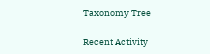Taxonomy Tree

Recent Activity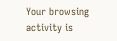Your browsing activity is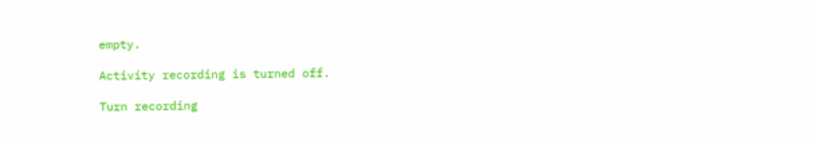empty.

Activity recording is turned off.

Turn recording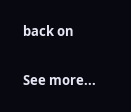back on

See more...